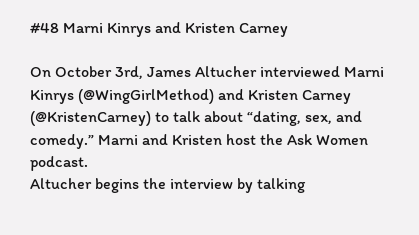#48 Marni Kinrys and Kristen Carney

On October 3rd, James Altucher interviewed Marni Kinrys (@WingGirlMethod) and Kristen Carney (@KristenCarney) to talk about “dating, sex, and comedy.” Marni and Kristen host the Ask Women podcast.
Altucher begins the interview by talking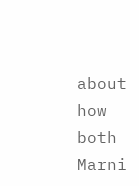about how both Marni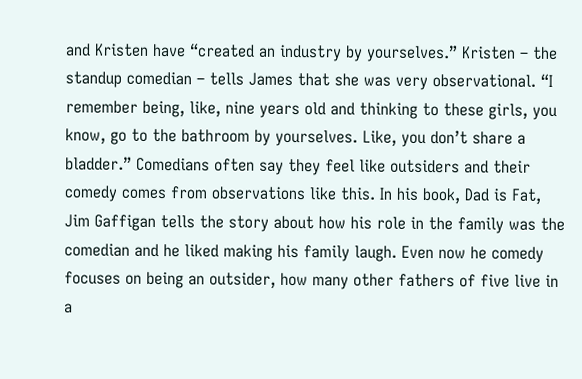and Kristen have “created an industry by yourselves.” Kristen – the standup comedian – tells James that she was very observational. “I remember being, like, nine years old and thinking to these girls, you know, go to the bathroom by yourselves. Like, you don’t share a bladder.” Comedians often say they feel like outsiders and their comedy comes from observations like this. In his book, Dad is Fat, Jim Gaffigan tells the story about how his role in the family was the comedian and he liked making his family laugh. Even now he comedy focuses on being an outsider, how many other fathers of five live in a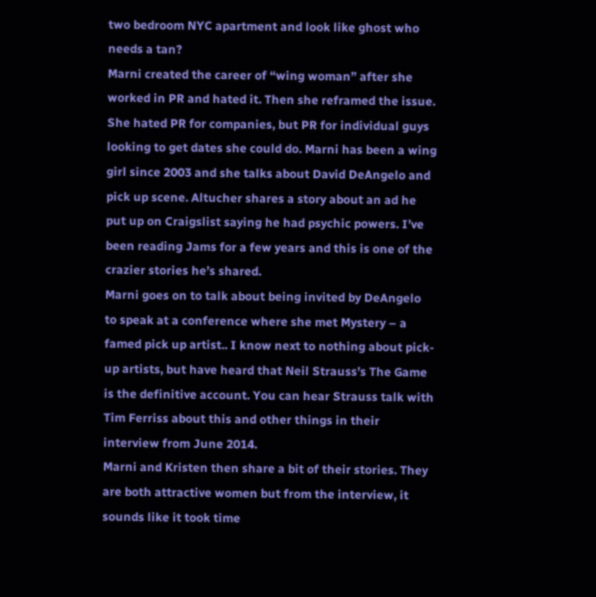two bedroom NYC apartment and look like ghost who needs a tan?
Marni created the career of “wing woman” after she worked in PR and hated it. Then she reframed the issue. She hated PR for companies, but PR for individual guys looking to get dates she could do. Marni has been a wing girl since 2003 and she talks about David DeAngelo and pick up scene. Altucher shares a story about an ad he put up on Craigslist saying he had psychic powers. I’ve been reading Jams for a few years and this is one of the crazier stories he’s shared.
Marni goes on to talk about being invited by DeAngelo to speak at a conference where she met Mystery – a famed pick up artist.. I know next to nothing about pick-up artists, but have heard that Neil Strauss’s The Game is the definitive account. You can hear Strauss talk with Tim Ferriss about this and other things in their interview from June 2014.
Marni and Kristen then share a bit of their stories. They are both attractive women but from the interview, it sounds like it took time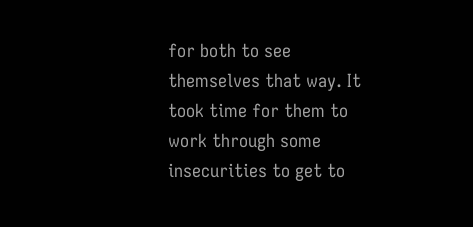for both to see themselves that way. It took time for them to work through some insecurities to get to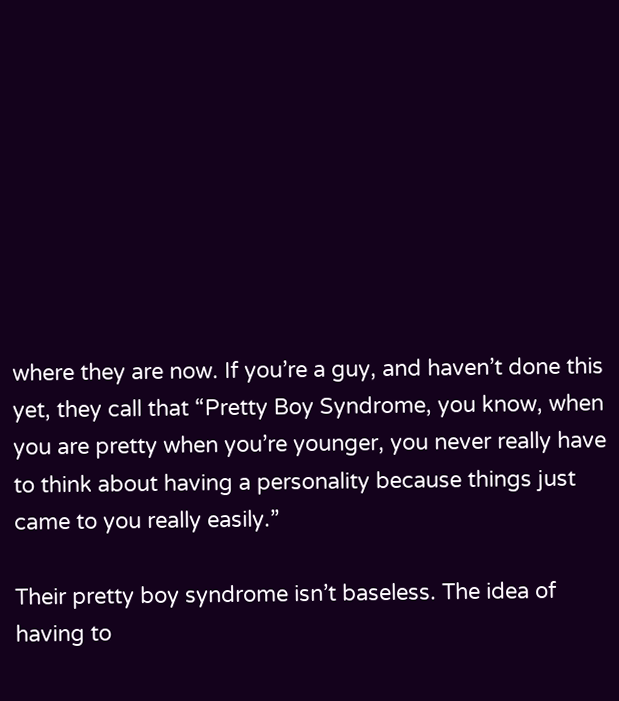where they are now. If you’re a guy, and haven’t done this yet, they call that “Pretty Boy Syndrome, you know, when you are pretty when you’re younger, you never really have to think about having a personality because things just came to you really easily.”

Their pretty boy syndrome isn’t baseless. The idea of having to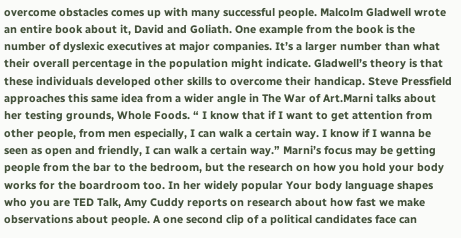overcome obstacles comes up with many successful people. Malcolm Gladwell wrote an entire book about it, David and Goliath. One example from the book is the number of dyslexic executives at major companies. It’s a larger number than what their overall percentage in the population might indicate. Gladwell’s theory is that these individuals developed other skills to overcome their handicap. Steve Pressfield approaches this same idea from a wider angle in The War of Art.Marni talks about her testing grounds, Whole Foods. “ I know that if I want to get attention from other people, from men especially, I can walk a certain way. I know if I wanna be seen as open and friendly, I can walk a certain way.” Marni’s focus may be getting people from the bar to the bedroom, but the research on how you hold your body works for the boardroom too. In her widely popular Your body language shapes who you are TED Talk, Amy Cuddy reports on research about how fast we make observations about people. A one second clip of a political candidates face can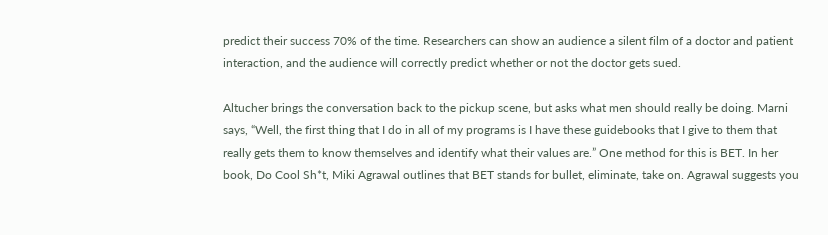predict their success 70% of the time. Researchers can show an audience a silent film of a doctor and patient interaction, and the audience will correctly predict whether or not the doctor gets sued.

Altucher brings the conversation back to the pickup scene, but asks what men should really be doing. Marni says, “Well, the first thing that I do in all of my programs is I have these guidebooks that I give to them that really gets them to know themselves and identify what their values are.” One method for this is BET. In her book, Do Cool Sh*t, Miki Agrawal outlines that BET stands for bullet, eliminate, take on. Agrawal suggests you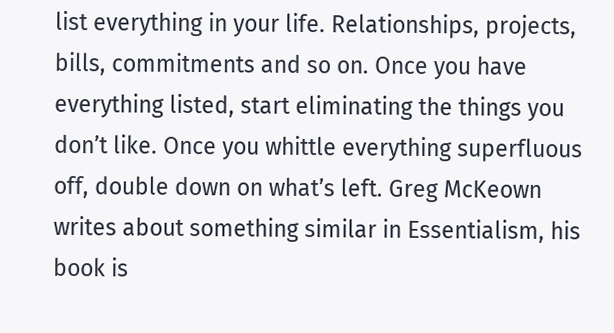list everything in your life. Relationships, projects, bills, commitments and so on. Once you have everything listed, start eliminating the things you don’t like. Once you whittle everything superfluous off, double down on what’s left. Greg McKeown writes about something similar in Essentialism, his book is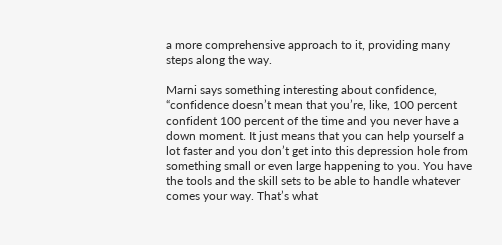a more comprehensive approach to it, providing many steps along the way.

Marni says something interesting about confidence, “confidence doesn’t mean that you’re, like, 100 percent confident 100 percent of the time and you never have a down moment. It just means that you can help yourself a lot faster and you don’t get into this depression hole from something small or even large happening to you. You have the tools and the skill sets to be able to handle whatever comes your way. That’s what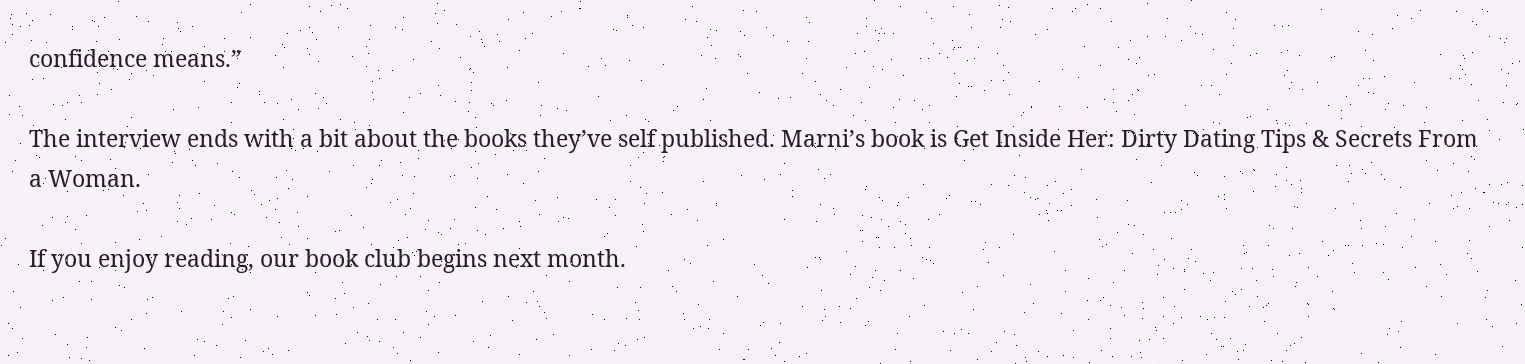confidence means.”

The interview ends with a bit about the books they’ve self published. Marni’s book is Get Inside Her: Dirty Dating Tips & Secrets From a Woman.

If you enjoy reading, our book club begins next month.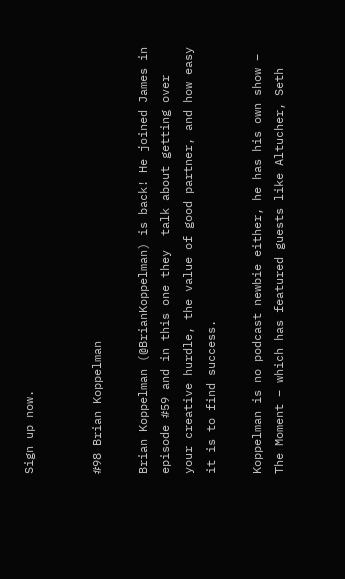Sign up now.


#98 Brian Koppelman

Brian Koppelman (@BrianKoppelman) is back! He joined James in episode #59 and in this one they  talk about getting over your creative hurdle, the value of good partner, and how easy it is to find success.

Koppelman is no podcast newbie either, he has his own show – The Moment – which has featured guests like Altucher, Seth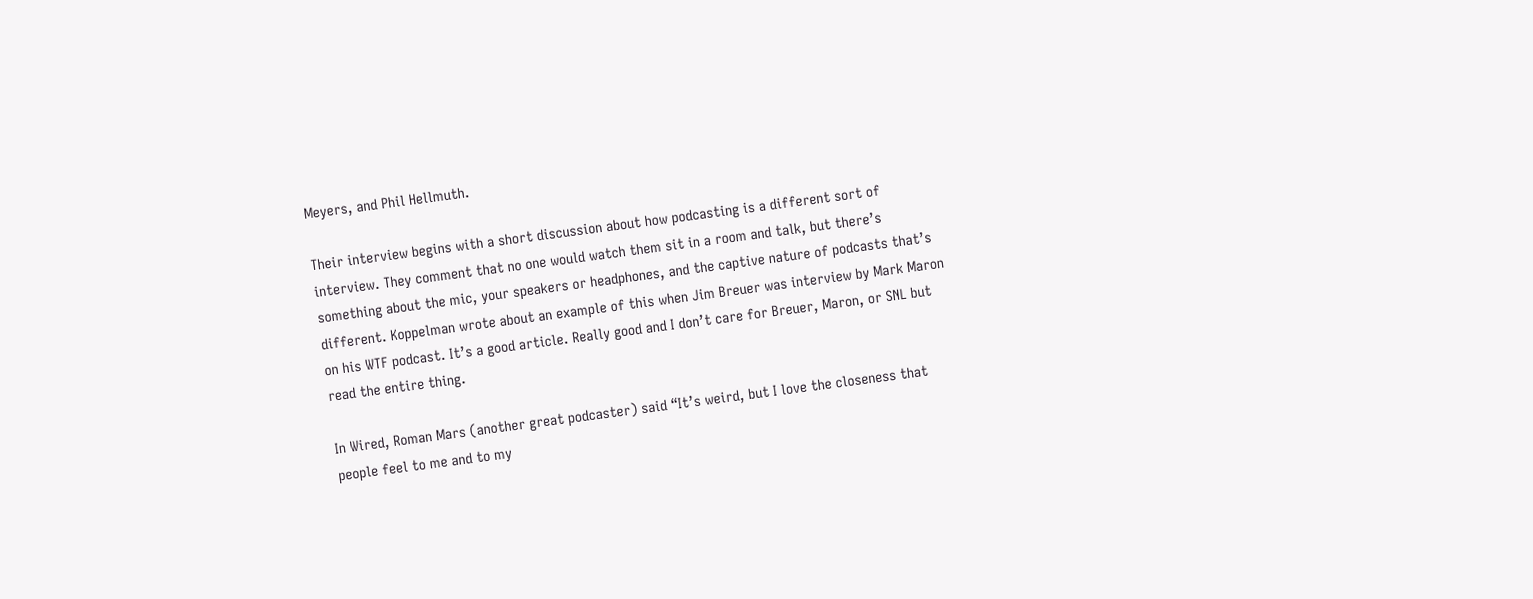Meyers, and Phil Hellmuth.

Their interview begins with a short discussion about how podcasting is a different sort of interview. They comment that no one would watch them sit in a room and talk, but there’s something about the mic, your speakers or headphones, and the captive nature of podcasts that’s different. Koppelman wrote about an example of this when Jim Breuer was interview by Mark Maron on his WTF podcast. It’s a good article. Really good and I don’t care for Breuer, Maron, or SNL but read the entire thing.

In Wired, Roman Mars (another great podcaster) said “It’s weird, but I love the closeness that people feel to me and to my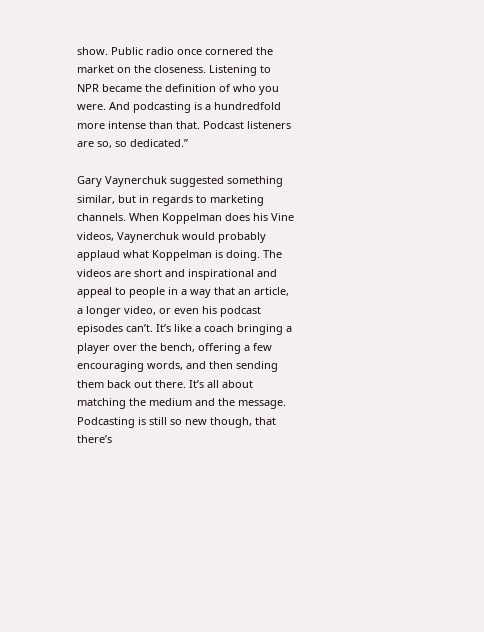show. Public radio once cornered the market on the closeness. Listening to NPR became the definition of who you were. And podcasting is a hundredfold more intense than that. Podcast listeners are so, so dedicated.”

Gary Vaynerchuk suggested something similar, but in regards to marketing channels. When Koppelman does his Vine videos, Vaynerchuk would probably applaud what Koppelman is doing. The videos are short and inspirational and appeal to people in a way that an article, a longer video, or even his podcast episodes can’t. It’s like a coach bringing a player over the bench, offering a few encouraging words, and then sending them back out there. It’s all about matching the medium and the message. Podcasting is still so new though, that there’s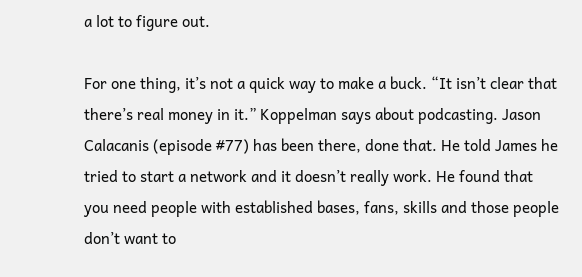a lot to figure out.

For one thing, it’s not a quick way to make a buck. “It isn’t clear that there’s real money in it.” Koppelman says about podcasting. Jason Calacanis (episode #77) has been there, done that. He told James he tried to start a network and it doesn’t really work. He found that you need people with established bases, fans, skills and those people don’t want to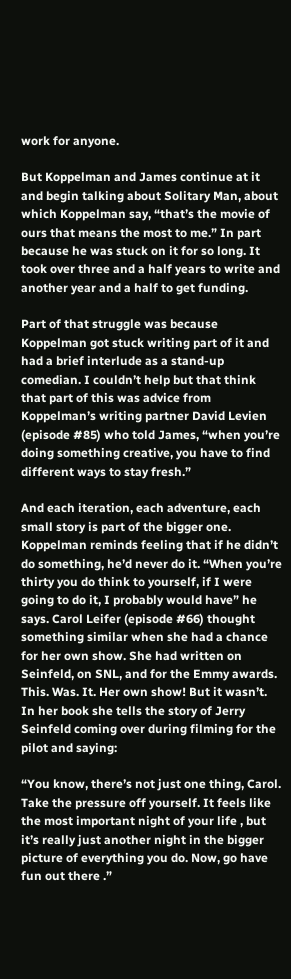work for anyone.

But Koppelman and James continue at it and begin talking about Solitary Man, about which Koppelman say, “that’s the movie of ours that means the most to me.” In part because he was stuck on it for so long. It took over three and a half years to write and another year and a half to get funding.

Part of that struggle was because Koppelman got stuck writing part of it and had a brief interlude as a stand-up comedian. I couldn’t help but that think that part of this was advice from Koppelman’s writing partner David Levien (episode #85) who told James, “when you’re doing something creative, you have to find different ways to stay fresh.”

And each iteration, each adventure, each small story is part of the bigger one. Koppelman reminds feeling that if he didn’t do something, he’d never do it. “When you’re thirty you do think to yourself, if I were going to do it, I probably would have” he says. Carol Leifer (episode #66) thought something similar when she had a chance for her own show. She had written on Seinfeld, on SNL, and for the Emmy awards. This. Was. It. Her own show! But it wasn’t. In her book she tells the story of Jerry Seinfeld coming over during filming for the pilot and saying:

“You know, there’s not just one thing, Carol. Take the pressure off yourself. It feels like the most important night of your life , but it’s really just another night in the bigger picture of everything you do. Now, go have fun out there .”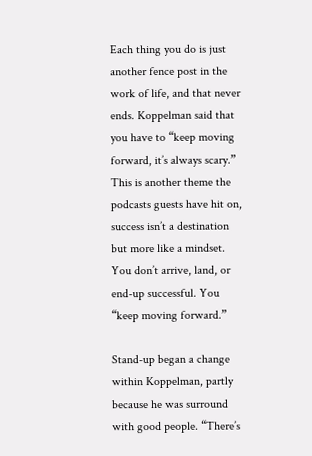Each thing you do is just another fence post in the work of life, and that never ends. Koppelman said that you have to “keep moving forward, it’s always scary.” This is another theme the podcasts guests have hit on, success isn’t a destination but more like a mindset. You don’t arrive, land, or end-up successful. You “keep moving forward.”

Stand-up began a change within Koppelman, partly because he was surround with good people. “There’s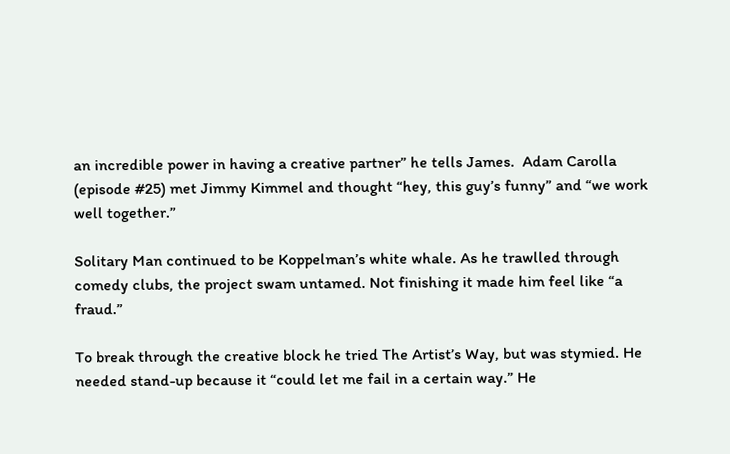an incredible power in having a creative partner” he tells James.  Adam Carolla (episode #25) met Jimmy Kimmel and thought “hey, this guy’s funny” and “we work well together.”

Solitary Man continued to be Koppelman’s white whale. As he trawlled through comedy clubs, the project swam untamed. Not finishing it made him feel like “a fraud.”

To break through the creative block he tried The Artist’s Way, but was stymied. He needed stand-up because it “could let me fail in a certain way.” He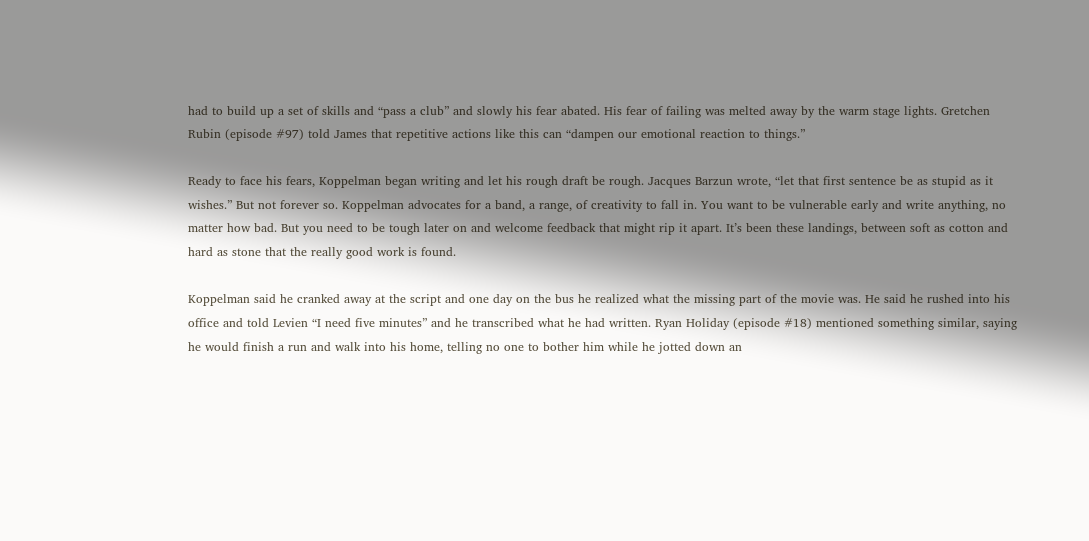had to build up a set of skills and “pass a club” and slowly his fear abated. His fear of failing was melted away by the warm stage lights. Gretchen Rubin (episode #97) told James that repetitive actions like this can “dampen our emotional reaction to things.”

Ready to face his fears, Koppelman began writing and let his rough draft be rough. Jacques Barzun wrote, “let that first sentence be as stupid as it wishes.” But not forever so. Koppelman advocates for a band, a range, of creativity to fall in. You want to be vulnerable early and write anything, no matter how bad. But you need to be tough later on and welcome feedback that might rip it apart. It’s been these landings, between soft as cotton and hard as stone that the really good work is found.

Koppelman said he cranked away at the script and one day on the bus he realized what the missing part of the movie was. He said he rushed into his office and told Levien “I need five minutes” and he transcribed what he had written. Ryan Holiday (episode #18) mentioned something similar, saying he would finish a run and walk into his home, telling no one to bother him while he jotted down an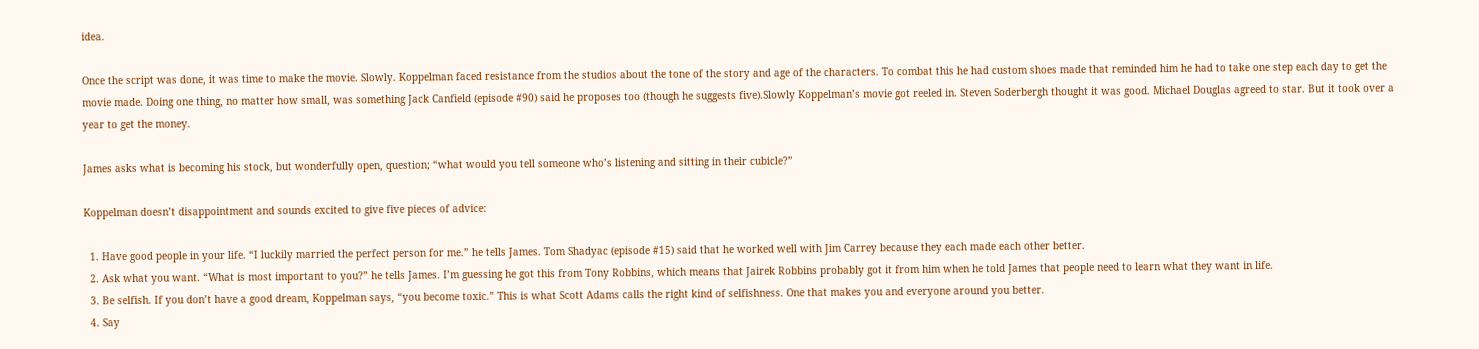idea.

Once the script was done, it was time to make the movie. Slowly. Koppelman faced resistance from the studios about the tone of the story and age of the characters. To combat this he had custom shoes made that reminded him he had to take one step each day to get the movie made. Doing one thing, no matter how small, was something Jack Canfield (episode #90) said he proposes too (though he suggests five).Slowly Koppelman’s movie got reeled in. Steven Soderbergh thought it was good. Michael Douglas agreed to star. But it took over a year to get the money.

James asks what is becoming his stock, but wonderfully open, question; “what would you tell someone who’s listening and sitting in their cubicle?”

Koppelman doesn’t disappointment and sounds excited to give five pieces of advice:

  1. Have good people in your life. “I luckily married the perfect person for me.” he tells James. Tom Shadyac (episode #15) said that he worked well with Jim Carrey because they each made each other better.
  2. Ask what you want. “What is most important to you?” he tells James. I’m guessing he got this from Tony Robbins, which means that Jairek Robbins probably got it from him when he told James that people need to learn what they want in life.
  3. Be selfish. If you don’t have a good dream, Koppelman says, “you become toxic.” This is what Scott Adams calls the right kind of selfishness. One that makes you and everyone around you better.
  4. Say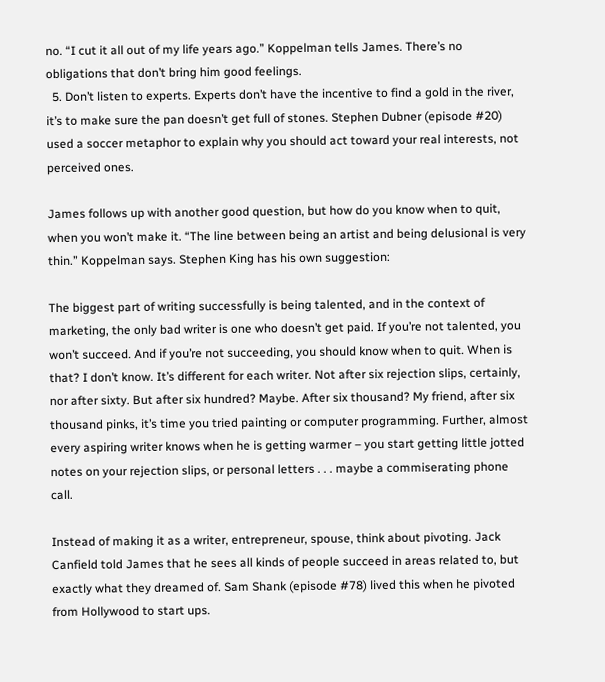no. “I cut it all out of my life years ago.” Koppelman tells James. There’s no obligations that don’t bring him good feelings.
  5. Don’t listen to experts. Experts don’t have the incentive to find a gold in the river, it’s to make sure the pan doesn’t get full of stones. Stephen Dubner (episode #20) used a soccer metaphor to explain why you should act toward your real interests, not perceived ones.

James follows up with another good question, but how do you know when to quit, when you won’t make it. “The line between being an artist and being delusional is very thin.” Koppelman says. Stephen King has his own suggestion:

The biggest part of writing successfully is being talented, and in the context of marketing, the only bad writer is one who doesn’t get paid. If you’re not talented, you won’t succeed. And if you’re not succeeding, you should know when to quit. When is that? I don’t know. It’s different for each writer. Not after six rejection slips, certainly, nor after sixty. But after six hundred? Maybe. After six thousand? My friend, after six thousand pinks, it’s time you tried painting or computer programming. Further, almost every aspiring writer knows when he is getting warmer – you start getting little jotted notes on your rejection slips, or personal letters . . . maybe a commiserating phone call.

Instead of making it as a writer, entrepreneur, spouse, think about pivoting. Jack Canfield told James that he sees all kinds of people succeed in areas related to, but exactly what they dreamed of. Sam Shank (episode #78) lived this when he pivoted from Hollywood to start ups.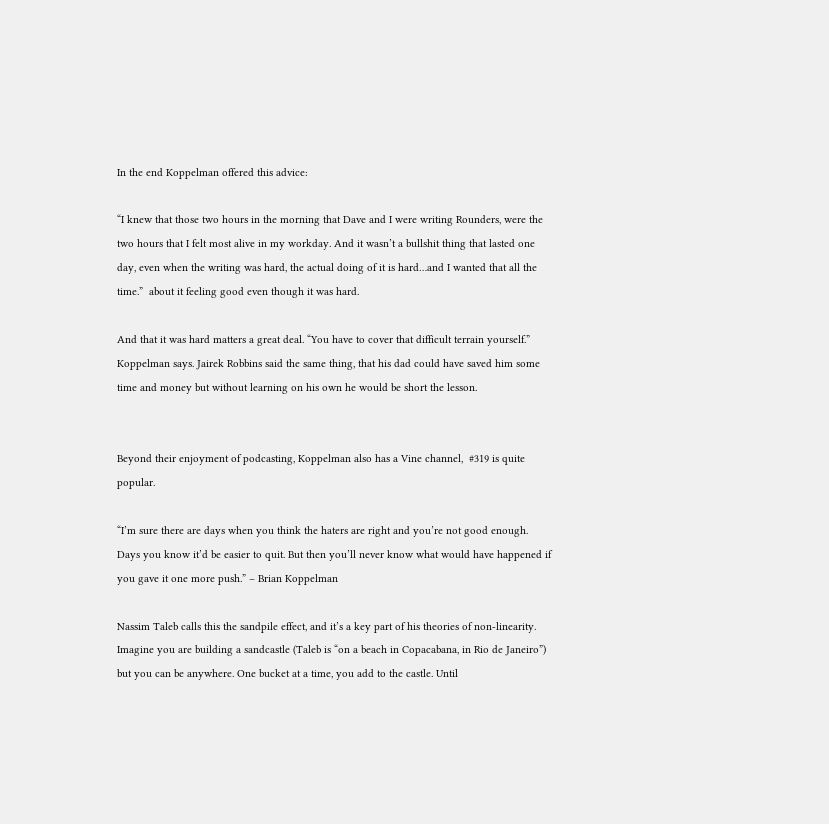In the end Koppelman offered this advice:

“I knew that those two hours in the morning that Dave and I were writing Rounders, were the two hours that I felt most alive in my workday. And it wasn’t a bullshit thing that lasted one day, even when the writing was hard, the actual doing of it is hard…and I wanted that all the time.”  about it feeling good even though it was hard.

And that it was hard matters a great deal. “You have to cover that difficult terrain yourself.” Koppelman says. Jairek Robbins said the same thing, that his dad could have saved him some time and money but without learning on his own he would be short the lesson.


Beyond their enjoyment of podcasting, Koppelman also has a Vine channel,  #319 is quite popular.

“I’m sure there are days when you think the haters are right and you’re not good enough. Days you know it’d be easier to quit. But then you’ll never know what would have happened if you gave it one more push.” – Brian Koppelman

Nassim Taleb calls this the sandpile effect, and it’s a key part of his theories of non-linearity. Imagine you are building a sandcastle (Taleb is “on a beach in Copacabana, in Rio de Janeiro”) but you can be anywhere. One bucket at a time, you add to the castle. Until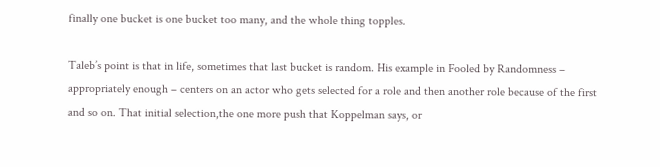finally one bucket is one bucket too many, and the whole thing topples.

Taleb’s point is that in life, sometimes that last bucket is random. His example in Fooled by Randomness – appropriately enough – centers on an actor who gets selected for a role and then another role because of the first and so on. That initial selection,the one more push that Koppelman says, or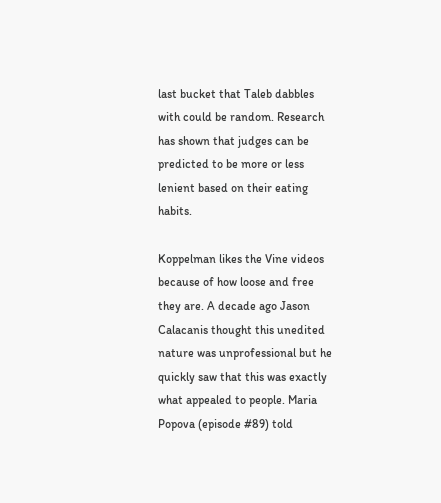last bucket that Taleb dabbles with could be random. Research has shown that judges can be predicted to be more or less lenient based on their eating habits.

Koppelman likes the Vine videos because of how loose and free they are. A decade ago Jason Calacanis thought this unedited nature was unprofessional but he quickly saw that this was exactly what appealed to people. Maria Popova (episode #89) told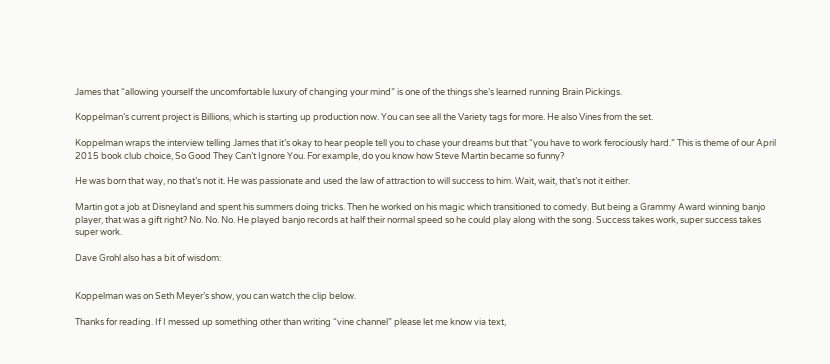James that “allowing yourself the uncomfortable luxury of changing your mind” is one of the things she’s learned running Brain Pickings.

Koppelman’s current project is Billions, which is starting up production now. You can see all the Variety tags for more. He also Vines from the set.

Koppelman wraps the interview telling James that it’s okay to hear people tell you to chase your dreams but that “you have to work ferociously hard.” This is theme of our April 2015 book club choice, So Good They Can’t Ignore You. For example, do you know how Steve Martin became so funny?

He was born that way, no that’s not it. He was passionate and used the law of attraction to will success to him. Wait, wait, that’s not it either.

Martin got a job at Disneyland and spent his summers doing tricks. Then he worked on his magic which transitioned to comedy. But being a Grammy Award winning banjo player, that was a gift right? No. No. No. He played banjo records at half their normal speed so he could play along with the song. Success takes work, super success takes super work.

Dave Grohl also has a bit of wisdom:


Koppelman was on Seth Meyer’s show, you can watch the clip below.

Thanks for reading. If I messed up something other than writing “vine channel” please let me know via text,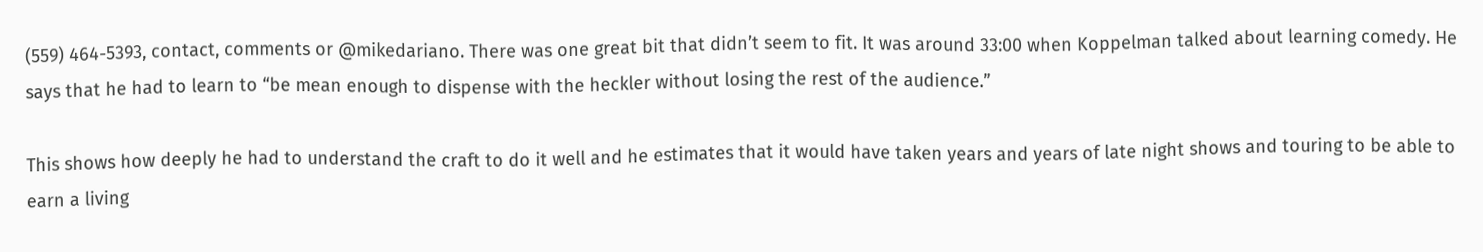(559) 464-5393, contact, comments or @mikedariano. There was one great bit that didn’t seem to fit. It was around 33:00 when Koppelman talked about learning comedy. He says that he had to learn to “be mean enough to dispense with the heckler without losing the rest of the audience.”

This shows how deeply he had to understand the craft to do it well and he estimates that it would have taken years and years of late night shows and touring to be able to earn a living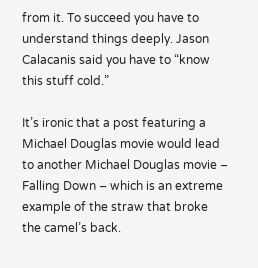from it. To succeed you have to understand things deeply. Jason Calacanis said you have to “know this stuff cold.”

It’s ironic that a post featuring a Michael Douglas movie would lead to another Michael Douglas movie – Falling Down – which is an extreme example of the straw that broke the camel’s back.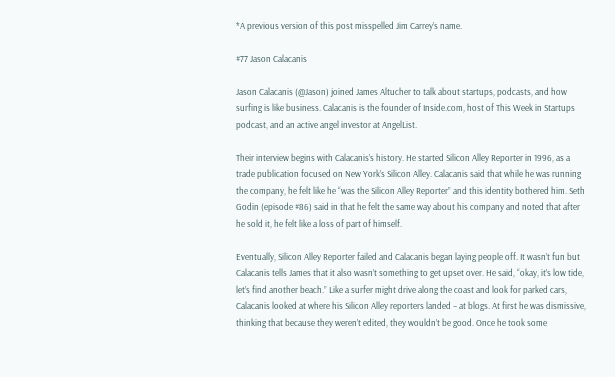*A previous version of this post misspelled Jim Carrey’s name.

#77 Jason Calacanis

Jason Calacanis (@Jason) joined James Altucher to talk about startups, podcasts, and how surfing is like business. Calacanis is the founder of Inside.com, host of This Week in Startups podcast, and an active angel investor at AngelList.

Their interview begins with Calacanis’s history. He started Silicon Alley Reporter in 1996, as a trade publication focused on New York’s Silicon Alley. Calacanis said that while he was running the company, he felt like he “was the Silicon Alley Reporter” and this identity bothered him. Seth Godin (episode #86) said in that he felt the same way about his company and noted that after he sold it, he felt like a loss of part of himself.

Eventually, Silicon Alley Reporter failed and Calacanis began laying people off. It wasn’t fun but Calacanis tells James that it also wasn’t something to get upset over. He said, “okay, it’s low tide, let’s find another beach.” Like a surfer might drive along the coast and look for parked cars, Calacanis looked at where his Silicon Alley reporters landed – at blogs. At first he was dismissive, thinking that because they weren’t edited, they wouldn’t be good. Once he took some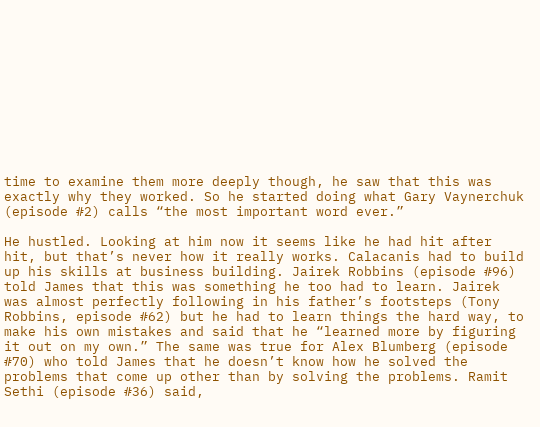time to examine them more deeply though, he saw that this was exactly why they worked. So he started doing what Gary Vaynerchuk (episode #2) calls “the most important word ever.”

He hustled. Looking at him now it seems like he had hit after hit, but that’s never how it really works. Calacanis had to build up his skills at business building. Jairek Robbins (episode #96) told James that this was something he too had to learn. Jairek was almost perfectly following in his father’s footsteps (Tony Robbins, episode #62) but he had to learn things the hard way, to make his own mistakes and said that he “learned more by figuring it out on my own.” The same was true for Alex Blumberg (episode #70) who told James that he doesn’t know how he solved the problems that come up other than by solving the problems. Ramit Sethi (episode #36) said,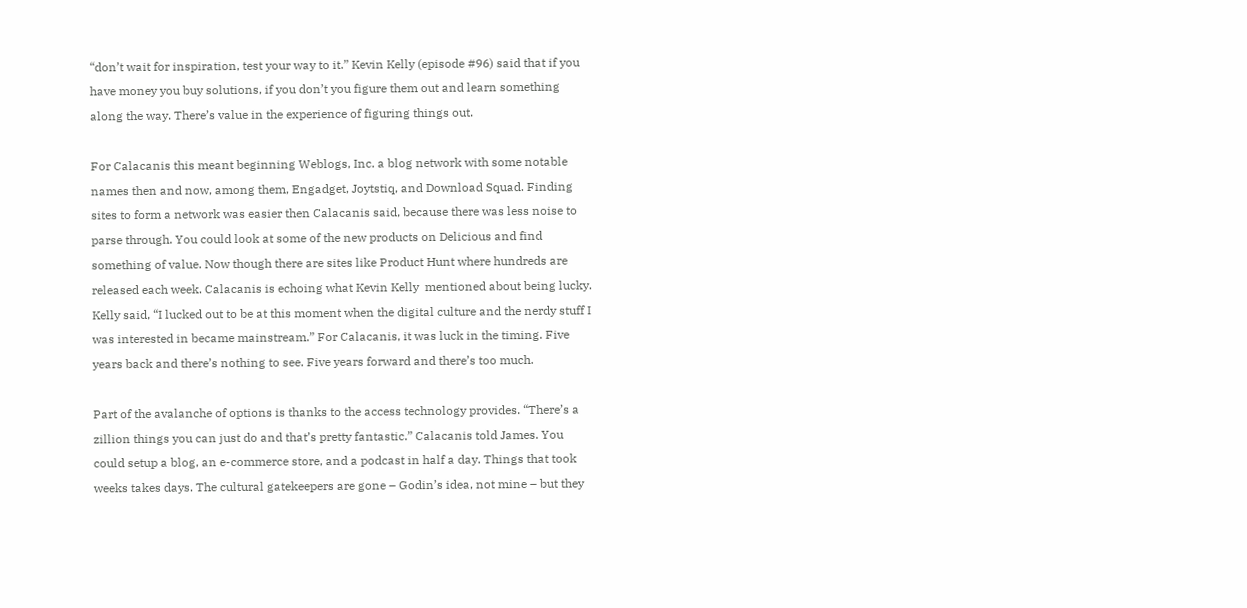“don’t wait for inspiration, test your way to it.” Kevin Kelly (episode #96) said that if you have money you buy solutions, if you don’t you figure them out and learn something along the way. There’s value in the experience of figuring things out.

For Calacanis this meant beginning Weblogs, Inc. a blog network with some notable names then and now, among them, Engadget, Joytstiq, and Download Squad. Finding sites to form a network was easier then Calacanis said, because there was less noise to parse through. You could look at some of the new products on Delicious and find something of value. Now though there are sites like Product Hunt where hundreds are released each week. Calacanis is echoing what Kevin Kelly  mentioned about being lucky. Kelly said, “I lucked out to be at this moment when the digital culture and the nerdy stuff I was interested in became mainstream.” For Calacanis, it was luck in the timing. Five years back and there’s nothing to see. Five years forward and there’s too much.

Part of the avalanche of options is thanks to the access technology provides. “There’s a zillion things you can just do and that’s pretty fantastic.” Calacanis told James. You could setup a blog, an e-commerce store, and a podcast in half a day. Things that took weeks takes days. The cultural gatekeepers are gone – Godin’s idea, not mine – but they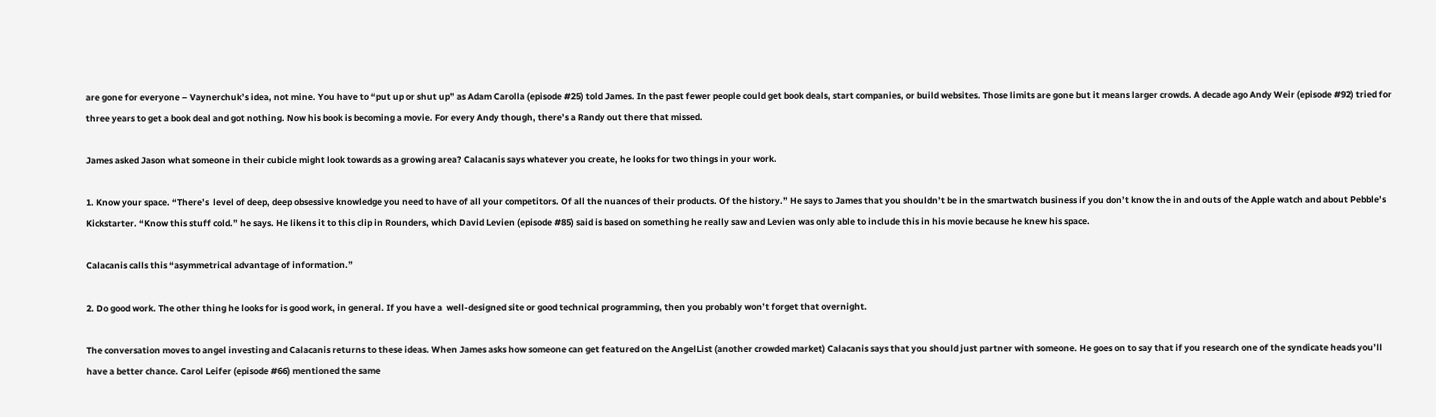are gone for everyone – Vaynerchuk’s idea, not mine. You have to “put up or shut up” as Adam Carolla (episode #25) told James. In the past fewer people could get book deals, start companies, or build websites. Those limits are gone but it means larger crowds. A decade ago Andy Weir (episode #92) tried for three years to get a book deal and got nothing. Now his book is becoming a movie. For every Andy though, there’s a Randy out there that missed.

James asked Jason what someone in their cubicle might look towards as a growing area? Calacanis says whatever you create, he looks for two things in your work.

1. Know your space. “There’s  level of deep, deep obsessive knowledge you need to have of all your competitors. Of all the nuances of their products. Of the history.” He says to James that you shouldn’t be in the smartwatch business if you don’t know the in and outs of the Apple watch and about Pebble’s Kickstarter. “Know this stuff cold.” he says. He likens it to this clip in Rounders, which David Levien (episode #85) said is based on something he really saw and Levien was only able to include this in his movie because he knew his space.

Calacanis calls this “asymmetrical advantage of information.”

2. Do good work. The other thing he looks for is good work, in general. If you have a  well-designed site or good technical programming, then you probably won’t forget that overnight.

The conversation moves to angel investing and Calacanis returns to these ideas. When James asks how someone can get featured on the AngelList (another crowded market) Calacanis says that you should just partner with someone. He goes on to say that if you research one of the syndicate heads you’ll have a better chance. Carol Leifer (episode #66) mentioned the same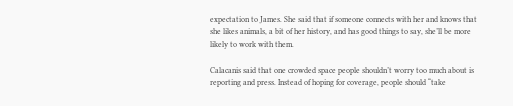expectation to James. She said that if someone connects with her and knows that she likes animals, a bit of her history, and has good things to say, she’ll be more likely to work with them.

Calacanis said that one crowded space people shouldn’t worry too much about is reporting and press. Instead of hoping for coverage, people should “take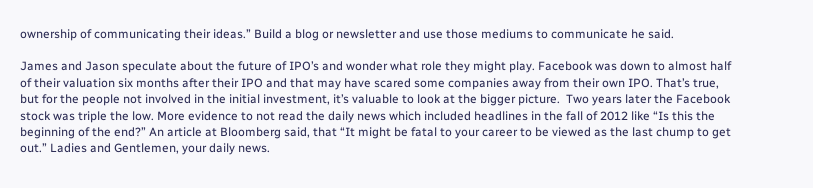ownership of communicating their ideas.” Build a blog or newsletter and use those mediums to communicate he said.

James and Jason speculate about the future of IPO’s and wonder what role they might play. Facebook was down to almost half of their valuation six months after their IPO and that may have scared some companies away from their own IPO. That’s true, but for the people not involved in the initial investment, it’s valuable to look at the bigger picture.  Two years later the Facebook stock was triple the low. More evidence to not read the daily news which included headlines in the fall of 2012 like “Is this the beginning of the end?” An article at Bloomberg said, that “It might be fatal to your career to be viewed as the last chump to get out.” Ladies and Gentlemen, your daily news.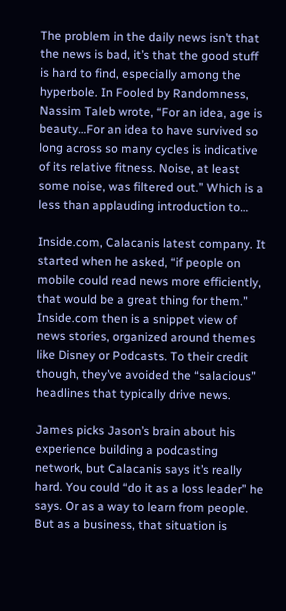The problem in the daily news isn’t that the news is bad, it’s that the good stuff is hard to find, especially among the hyperbole. In Fooled by Randomness, Nassim Taleb wrote, “For an idea, age is beauty…For an idea to have survived so long across so many cycles is indicative of its relative fitness. Noise, at least some noise, was filtered out.” Which is a less than applauding introduction to…

Inside.com, Calacanis latest company. It started when he asked, “if people on mobile could read news more efficiently, that would be a great thing for them.” Inside.com then is a snippet view of news stories, organized around themes like Disney or Podcasts. To their credit though, they’ve avoided the “salacious” headlines that typically drive news.

James picks Jason’s brain about his experience building a podcasting network, but Calacanis says it’s really hard. You could “do it as a loss leader” he says. Or as a way to learn from people. But as a business, that situation is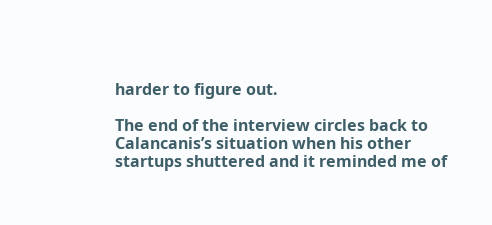harder to figure out.

The end of the interview circles back to Calancanis’s situation when his other startups shuttered and it reminded me of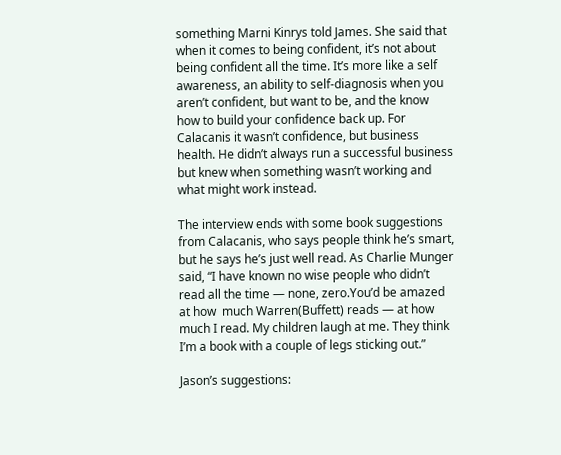something Marni Kinrys told James. She said that when it comes to being confident, it’s not about being confident all the time. It’s more like a self awareness, an ability to self-diagnosis when you aren’t confident, but want to be, and the know how to build your confidence back up. For Calacanis it wasn’t confidence, but business health. He didn’t always run a successful business but knew when something wasn’t working and what might work instead.

The interview ends with some book suggestions from Calacanis, who says people think he’s smart, but he says he’s just well read. As Charlie Munger said, “I have known no wise people who didn’t read all the time — none, zero.You’d be amazed at how  much Warren(Buffett) reads — at how much I read. My children laugh at me. They think I’m a book with a couple of legs sticking out.”

Jason’s suggestions: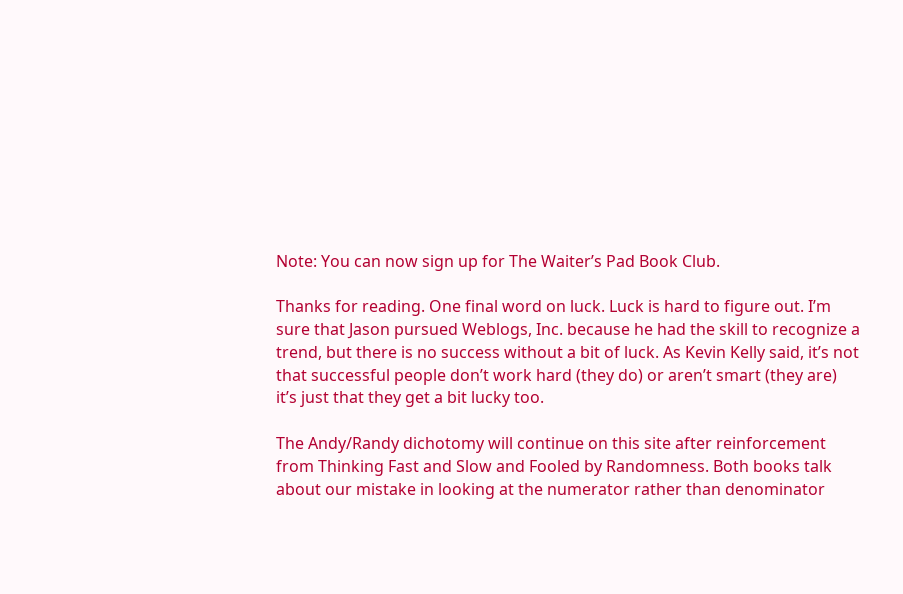Note: You can now sign up for The Waiter’s Pad Book Club.

Thanks for reading. One final word on luck. Luck is hard to figure out. I’m sure that Jason pursued Weblogs, Inc. because he had the skill to recognize a trend, but there is no success without a bit of luck. As Kevin Kelly said, it’s not that successful people don’t work hard (they do) or aren’t smart (they are) it’s just that they get a bit lucky too.

The Andy/Randy dichotomy will continue on this site after reinforcement from Thinking Fast and Slow and Fooled by Randomness. Both books talk about our mistake in looking at the numerator rather than denominator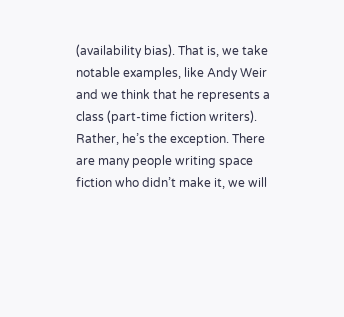(availability bias). That is, we take notable examples, like Andy Weir and we think that he represents a class (part-time fiction writers). Rather, he’s the exception. There are many people writing space fiction who didn’t make it, we will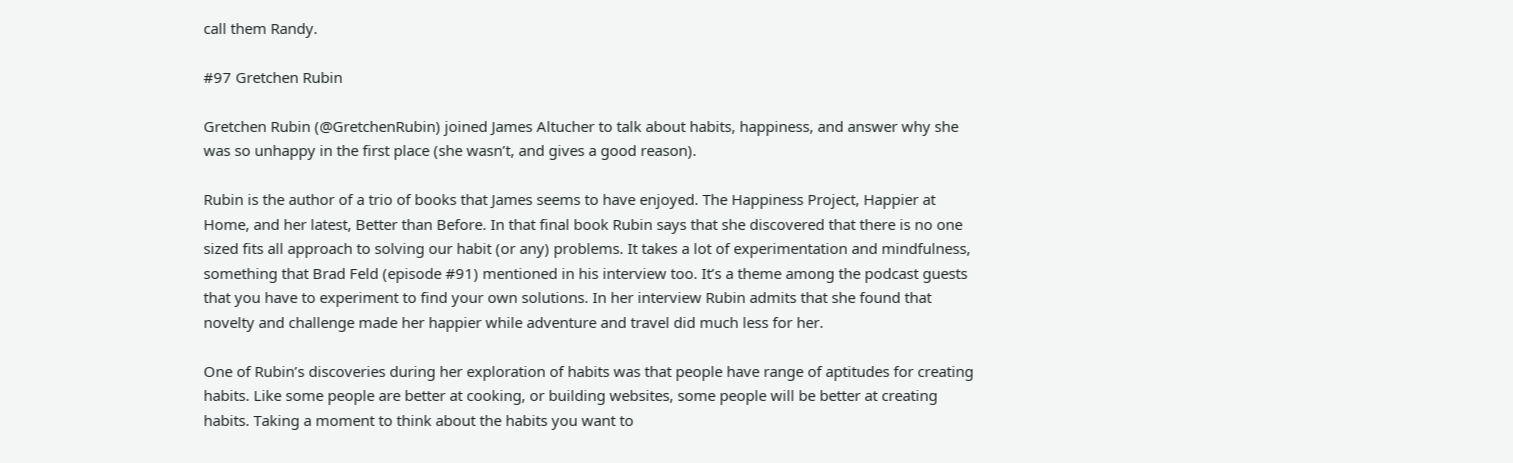call them Randy.

#97 Gretchen Rubin

Gretchen Rubin (@GretchenRubin) joined James Altucher to talk about habits, happiness, and answer why she was so unhappy in the first place (she wasn’t, and gives a good reason).

Rubin is the author of a trio of books that James seems to have enjoyed. The Happiness Project, Happier at Home, and her latest, Better than Before. In that final book Rubin says that she discovered that there is no one sized fits all approach to solving our habit (or any) problems. It takes a lot of experimentation and mindfulness, something that Brad Feld (episode #91) mentioned in his interview too. It’s a theme among the podcast guests that you have to experiment to find your own solutions. In her interview Rubin admits that she found that novelty and challenge made her happier while adventure and travel did much less for her.

One of Rubin’s discoveries during her exploration of habits was that people have range of aptitudes for creating habits. Like some people are better at cooking, or building websites, some people will be better at creating habits. Taking a moment to think about the habits you want to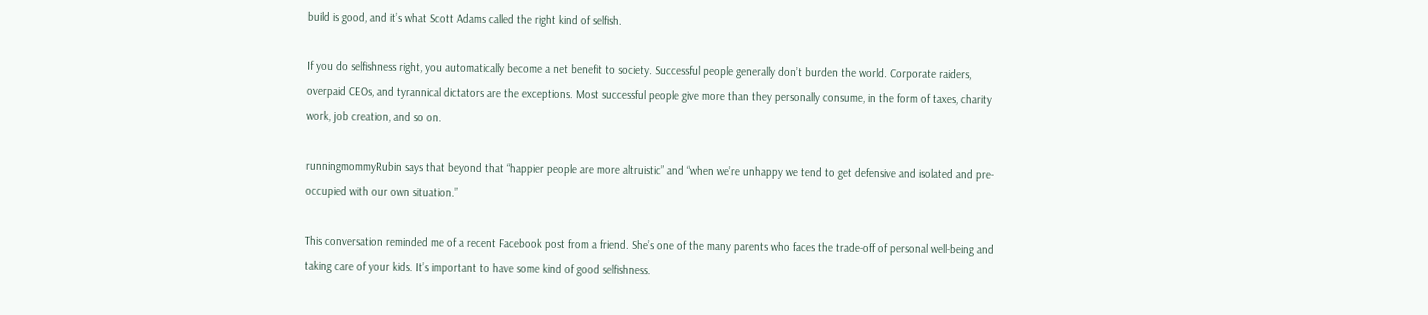build is good, and it’s what Scott Adams called the right kind of selfish.

If you do selfishness right, you automatically become a net benefit to society. Successful people generally don’t burden the world. Corporate raiders, overpaid CEOs, and tyrannical dictators are the exceptions. Most successful people give more than they personally consume, in the form of taxes, charity work, job creation, and so on.

runningmommyRubin says that beyond that “happier people are more altruistic” and “when we’re unhappy we tend to get defensive and isolated and pre-occupied with our own situation.”

This conversation reminded me of a recent Facebook post from a friend. She’s one of the many parents who faces the trade-off of personal well-being and taking care of your kids. It’s important to have some kind of good selfishness.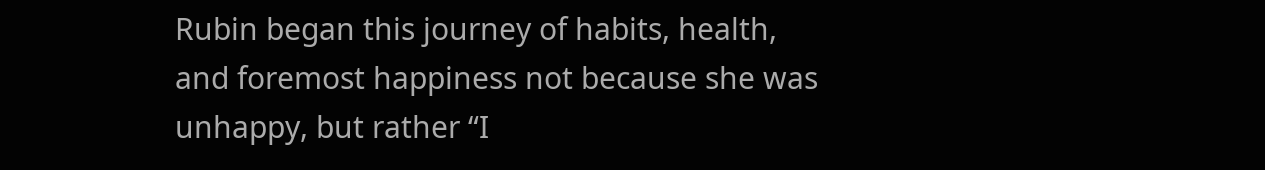Rubin began this journey of habits, health, and foremost happiness not because she was unhappy, but rather “I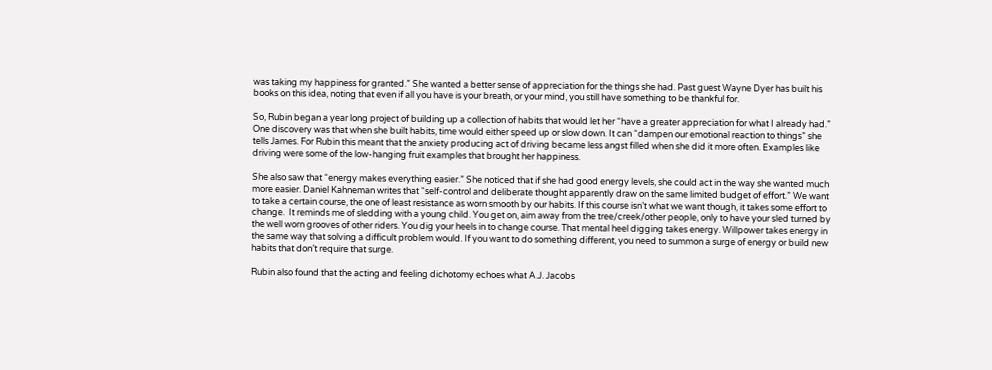was taking my happiness for granted.” She wanted a better sense of appreciation for the things she had. Past guest Wayne Dyer has built his books on this idea, noting that even if all you have is your breath, or your mind, you still have something to be thankful for.

So, Rubin began a year long project of building up a collection of habits that would let her “have a greater appreciation for what I already had.” One discovery was that when she built habits, time would either speed up or slow down. It can “dampen our emotional reaction to things” she tells James. For Rubin this meant that the anxiety producing act of driving became less angst filled when she did it more often. Examples like driving were some of the low-hanging fruit examples that brought her happiness.

She also saw that “energy makes everything easier.” She noticed that if she had good energy levels, she could act in the way she wanted much more easier. Daniel Kahneman writes that “self-control and deliberate thought apparently draw on the same limited budget of effort.” We want to take a certain course, the one of least resistance as worn smooth by our habits. If this course isn’t what we want though, it takes some effort to change.  It reminds me of sledding with a young child. You get on, aim away from the tree/creek/other people, only to have your sled turned by the well worn grooves of other riders. You dig your heels in to change course. That mental heel digging takes energy. Willpower takes energy in the same way that solving a difficult problem would. If you want to do something different, you need to summon a surge of energy or build new habits that don’t require that surge.

Rubin also found that the acting and feeling dichotomy echoes what A.J. Jacobs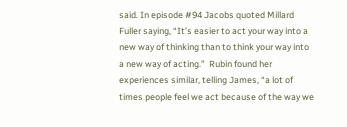said. In episode #94 Jacobs quoted Millard Fuller saying, “It’s easier to act your way into a new way of thinking than to think your way into a new way of acting.”  Rubin found her experiences similar, telling James, “a lot of times people feel we act because of the way we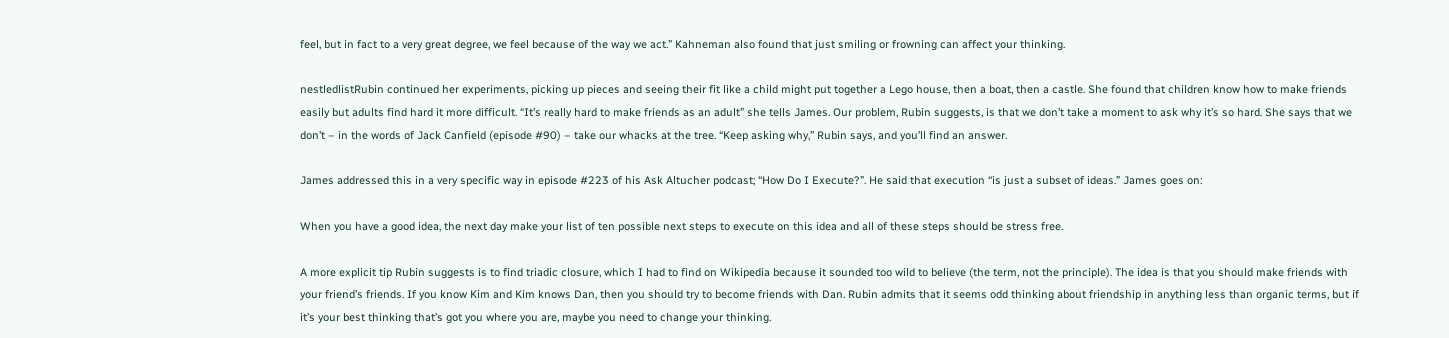feel, but in fact to a very great degree, we feel because of the way we act.” Kahneman also found that just smiling or frowning can affect your thinking.

nestledlistRubin continued her experiments, picking up pieces and seeing their fit like a child might put together a Lego house, then a boat, then a castle. She found that children know how to make friends easily but adults find hard it more difficult. “It’s really hard to make friends as an adult” she tells James. Our problem, Rubin suggests, is that we don’t take a moment to ask why it’s so hard. She says that we don’t – in the words of Jack Canfield (episode #90) – take our whacks at the tree. “Keep asking why,” Rubin says, and you’ll find an answer.

James addressed this in a very specific way in episode #223 of his Ask Altucher podcast; “How Do I Execute?”. He said that execution “is just a subset of ideas.” James goes on:

When you have a good idea, the next day make your list of ten possible next steps to execute on this idea and all of these steps should be stress free.

A more explicit tip Rubin suggests is to find triadic closure, which I had to find on Wikipedia because it sounded too wild to believe (the term, not the principle). The idea is that you should make friends with your friend’s friends. If you know Kim and Kim knows Dan, then you should try to become friends with Dan. Rubin admits that it seems odd thinking about friendship in anything less than organic terms, but if it’s your best thinking that’s got you where you are, maybe you need to change your thinking.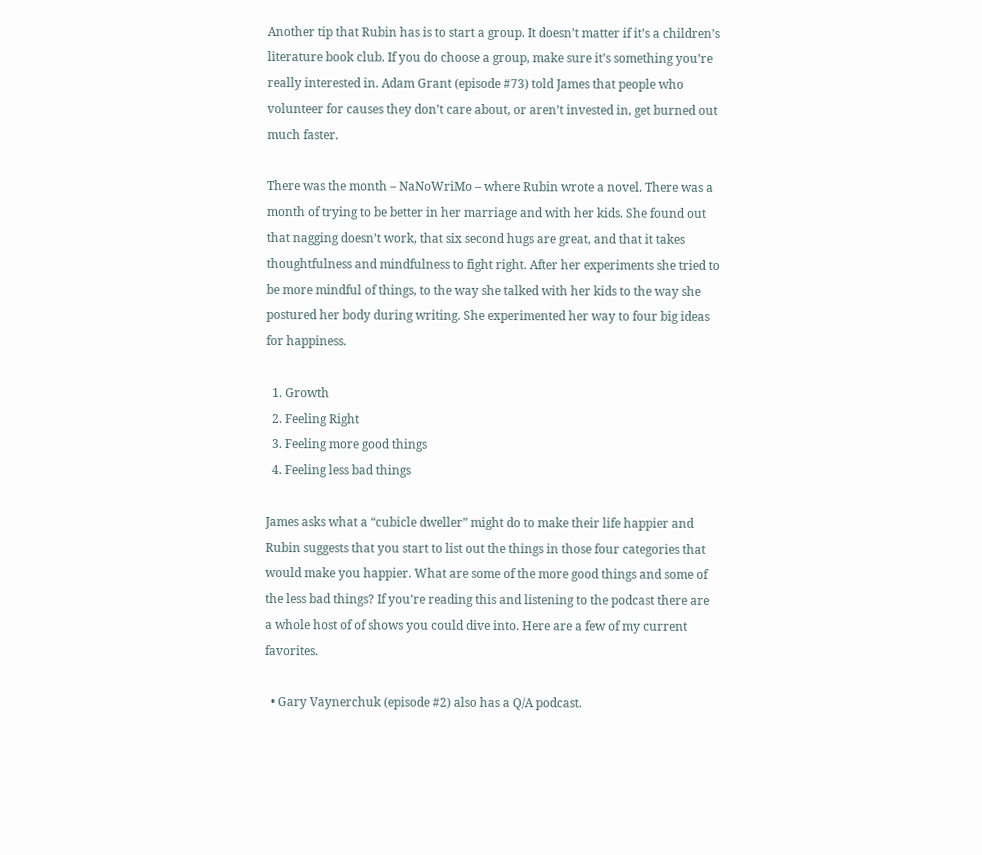Another tip that Rubin has is to start a group. It doesn’t matter if it’s a children’s literature book club. If you do choose a group, make sure it’s something you’re really interested in. Adam Grant (episode #73) told James that people who volunteer for causes they don’t care about, or aren’t invested in, get burned out much faster.

There was the month – NaNoWriMo – where Rubin wrote a novel. There was a month of trying to be better in her marriage and with her kids. She found out that nagging doesn’t work, that six second hugs are great, and that it takes thoughtfulness and mindfulness to fight right. After her experiments she tried to be more mindful of things, to the way she talked with her kids to the way she postured her body during writing. She experimented her way to four big ideas for happiness.

  1. Growth
  2. Feeling Right
  3. Feeling more good things
  4. Feeling less bad things

James asks what a “cubicle dweller” might do to make their life happier and Rubin suggests that you start to list out the things in those four categories that would make you happier. What are some of the more good things and some of the less bad things? If you’re reading this and listening to the podcast there are a whole host of of shows you could dive into. Here are a few of my current favorites.

  • Gary Vaynerchuk (episode #2) also has a Q/A podcast.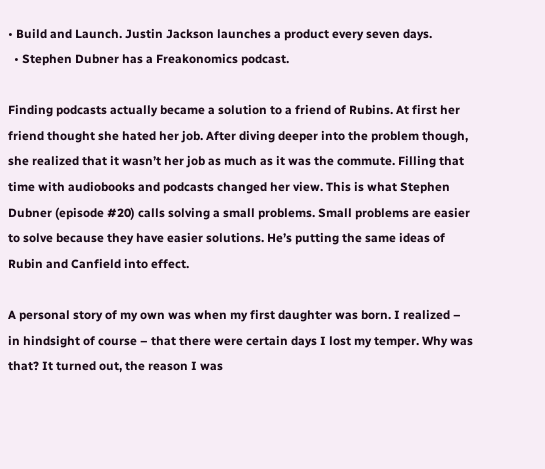• Build and Launch. Justin Jackson launches a product every seven days.
  • Stephen Dubner has a Freakonomics podcast.

Finding podcasts actually became a solution to a friend of Rubins. At first her friend thought she hated her job. After diving deeper into the problem though, she realized that it wasn’t her job as much as it was the commute. Filling that time with audiobooks and podcasts changed her view. This is what Stephen Dubner (episode #20) calls solving a small problems. Small problems are easier to solve because they have easier solutions. He’s putting the same ideas of Rubin and Canfield into effect.

A personal story of my own was when my first daughter was born. I realized – in hindsight of course – that there were certain days I lost my temper. Why was that? It turned out, the reason I was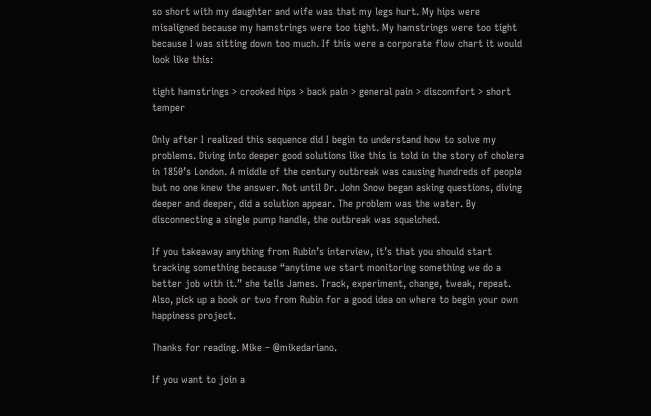so short with my daughter and wife was that my legs hurt. My hips were misaligned because my hamstrings were too tight. My hamstrings were too tight because I was sitting down too much. If this were a corporate flow chart it would look like this:

tight hamstrings > crooked hips > back pain > general pain > discomfort > short temper

Only after I realized this sequence did I begin to understand how to solve my problems. Diving into deeper good solutions like this is told in the story of cholera in 1850’s London. A middle of the century outbreak was causing hundreds of people but no one knew the answer. Not until Dr. John Snow began asking questions, diving deeper and deeper, did a solution appear. The problem was the water. By disconnecting a single pump handle, the outbreak was squelched.

If you takeaway anything from Rubin’s interview, it’s that you should start tracking something because “anytime we start monitoring something we do a better job with it.” she tells James. Track, experiment, change, tweak, repeat. Also, pick up a book or two from Rubin for a good idea on where to begin your own happiness project.

Thanks for reading. Mike – @mikedariano.

If you want to join a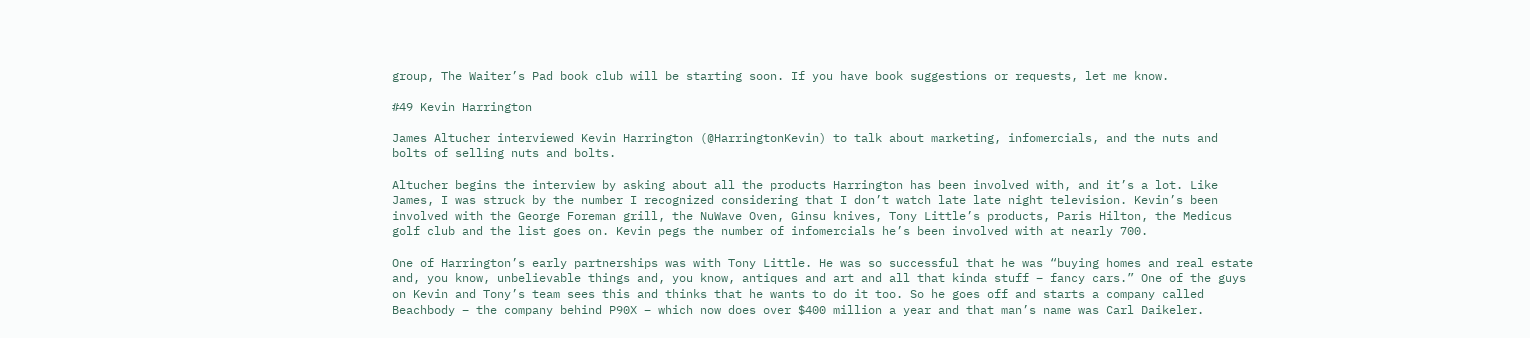group, The Waiter’s Pad book club will be starting soon. If you have book suggestions or requests, let me know.

#49 Kevin Harrington

James Altucher interviewed Kevin Harrington (@HarringtonKevin) to talk about marketing, infomercials, and the nuts and bolts of selling nuts and bolts.

Altucher begins the interview by asking about all the products Harrington has been involved with, and it’s a lot. Like James, I was struck by the number I recognized considering that I don’t watch late late night television. Kevin’s been involved with the George Foreman grill, the NuWave Oven, Ginsu knives, Tony Little’s products, Paris Hilton, the Medicus golf club and the list goes on. Kevin pegs the number of infomercials he’s been involved with at nearly 700.

One of Harrington’s early partnerships was with Tony Little. He was so successful that he was “buying homes and real estate and, you know, unbelievable things and, you know, antiques and art and all that kinda stuff – fancy cars.” One of the guys on Kevin and Tony’s team sees this and thinks that he wants to do it too. So he goes off and starts a company called Beachbody – the company behind P90X – which now does over $400 million a year and that man’s name was Carl Daikeler.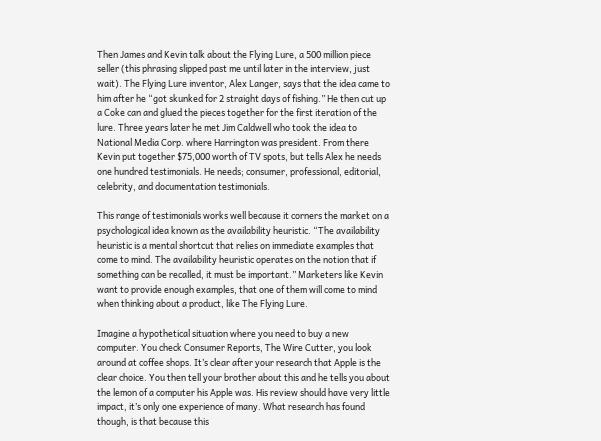Then James and Kevin talk about the Flying Lure, a 500 million piece seller (this phrasing slipped past me until later in the interview, just wait). The Flying Lure inventor, Alex Langer, says that the idea came to him after he “got skunked for 2 straight days of fishing.” He then cut up a Coke can and glued the pieces together for the first iteration of the lure. Three years later he met Jim Caldwell who took the idea to National Media Corp. where Harrington was president. From there Kevin put together $75,000 worth of TV spots, but tells Alex he needs one hundred testimonials. He needs; consumer, professional, editorial, celebrity, and documentation testimonials.

This range of testimonials works well because it corners the market on a psychological idea known as the availability heuristic. “The availability heuristic is a mental shortcut that relies on immediate examples that come to mind. The availability heuristic operates on the notion that if something can be recalled, it must be important.” Marketers like Kevin want to provide enough examples, that one of them will come to mind when thinking about a product, like The Flying Lure.

Imagine a hypothetical situation where you need to buy a new computer. You check Consumer Reports, The Wire Cutter, you look around at coffee shops. It’s clear after your research that Apple is the clear choice. You then tell your brother about this and he tells you about the lemon of a computer his Apple was. His review should have very little impact, it’s only one experience of many. What research has found though, is that because this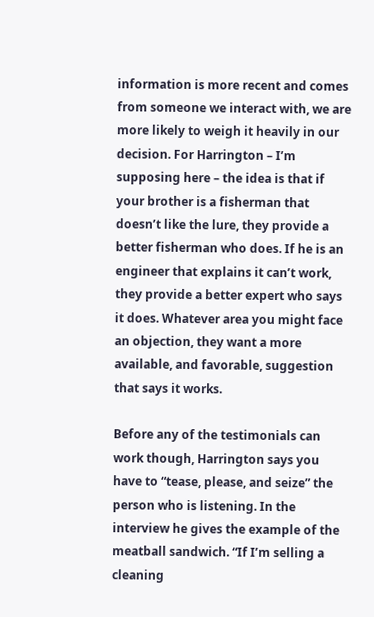information is more recent and comes from someone we interact with, we are more likely to weigh it heavily in our decision. For Harrington – I’m supposing here – the idea is that if your brother is a fisherman that doesn’t like the lure, they provide a better fisherman who does. If he is an engineer that explains it can’t work, they provide a better expert who says it does. Whatever area you might face an objection, they want a more available, and favorable, suggestion that says it works.

Before any of the testimonials can work though, Harrington says you have to “tease, please, and seize” the person who is listening. In the interview he gives the example of the meatball sandwich. “If I’m selling a cleaning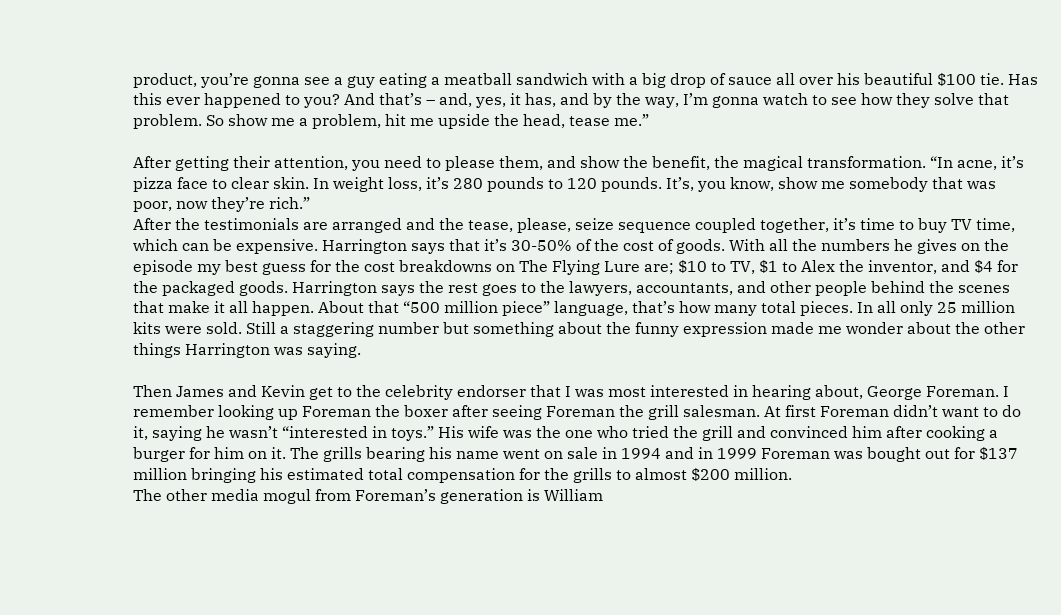product, you’re gonna see a guy eating a meatball sandwich with a big drop of sauce all over his beautiful $100 tie. Has this ever happened to you? And that’s – and, yes, it has, and by the way, I’m gonna watch to see how they solve that problem. So show me a problem, hit me upside the head, tease me.”

After getting their attention, you need to please them, and show the benefit, the magical transformation. “In acne, it’s pizza face to clear skin. In weight loss, it’s 280 pounds to 120 pounds. It’s, you know, show me somebody that was poor, now they’re rich.”
After the testimonials are arranged and the tease, please, seize sequence coupled together, it’s time to buy TV time, which can be expensive. Harrington says that it’s 30-50% of the cost of goods. With all the numbers he gives on the episode my best guess for the cost breakdowns on The Flying Lure are; $10 to TV, $1 to Alex the inventor, and $4 for the packaged goods. Harrington says the rest goes to the lawyers, accountants, and other people behind the scenes that make it all happen. About that “500 million piece” language, that’s how many total pieces. In all only 25 million kits were sold. Still a staggering number but something about the funny expression made me wonder about the other things Harrington was saying.

Then James and Kevin get to the celebrity endorser that I was most interested in hearing about, George Foreman. I remember looking up Foreman the boxer after seeing Foreman the grill salesman. At first Foreman didn’t want to do it, saying he wasn’t “interested in toys.” His wife was the one who tried the grill and convinced him after cooking a burger for him on it. The grills bearing his name went on sale in 1994 and in 1999 Foreman was bought out for $137 million bringing his estimated total compensation for the grills to almost $200 million.
The other media mogul from Foreman’s generation is William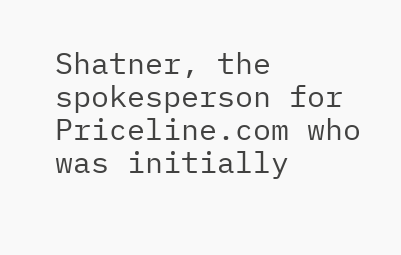Shatner, the spokesperson for Priceline.com who was initially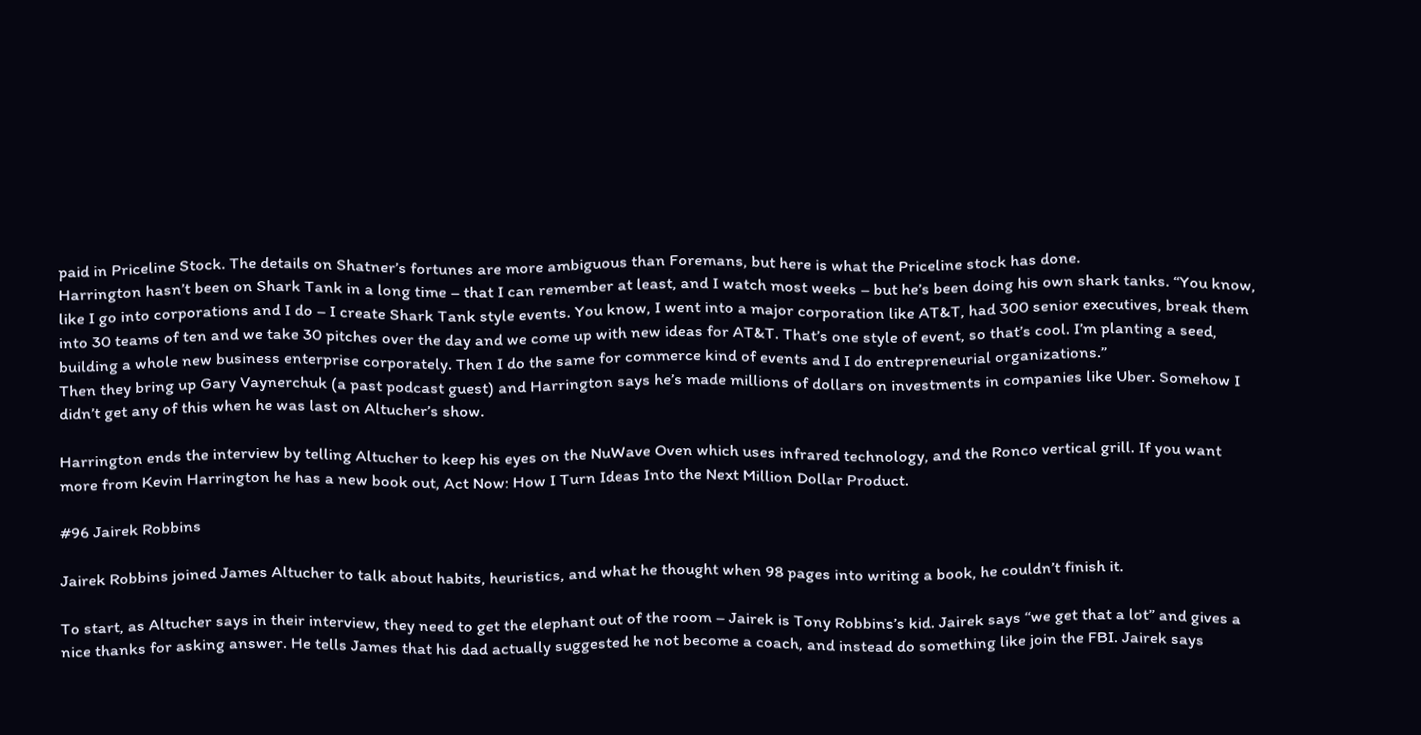paid in Priceline Stock. The details on Shatner’s fortunes are more ambiguous than Foremans, but here is what the Priceline stock has done.
Harrington hasn’t been on Shark Tank in a long time – that I can remember at least, and I watch most weeks – but he’s been doing his own shark tanks. “You know, like I go into corporations and I do – I create Shark Tank style events. You know, I went into a major corporation like AT&T, had 300 senior executives, break them into 30 teams of ten and we take 30 pitches over the day and we come up with new ideas for AT&T. That’s one style of event, so that’s cool. I’m planting a seed, building a whole new business enterprise corporately. Then I do the same for commerce kind of events and I do entrepreneurial organizations.”
Then they bring up Gary Vaynerchuk (a past podcast guest) and Harrington says he’s made millions of dollars on investments in companies like Uber. Somehow I didn’t get any of this when he was last on Altucher’s show.

Harrington ends the interview by telling Altucher to keep his eyes on the NuWave Oven which uses infrared technology, and the Ronco vertical grill. If you want more from Kevin Harrington he has a new book out, Act Now: How I Turn Ideas Into the Next Million Dollar Product.

#96 Jairek Robbins

Jairek Robbins joined James Altucher to talk about habits, heuristics, and what he thought when 98 pages into writing a book, he couldn’t finish it.

To start, as Altucher says in their interview, they need to get the elephant out of the room – Jairek is Tony Robbins’s kid. Jairek says “we get that a lot” and gives a nice thanks for asking answer. He tells James that his dad actually suggested he not become a coach, and instead do something like join the FBI. Jairek says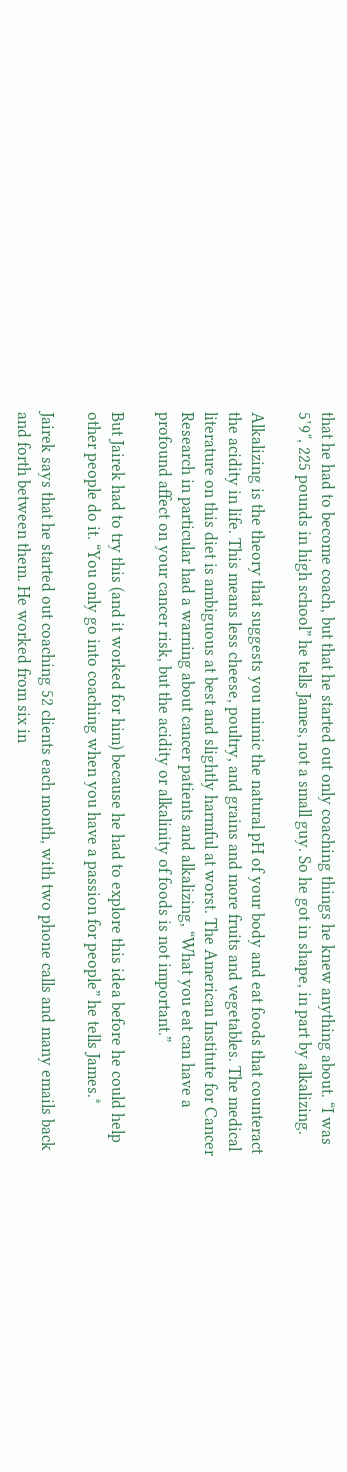that he had to become coach, but that he started out only coaching things he knew anything about. “I was 5’9″, 225 pounds in high school” he tells James, not a small guy. So he got in shape, in part by alkalizing.

Alkalizing is the theory that suggests you mimic the natural pH of your body and eat foods that counteract the acidity in life. This means less cheese, poultry, and grains and more fruits and vegetables. The medical literature on this diet is ambiguous at best and slightly harmful at worst. The American Institute for Cancer Research in particular had a warning about cancer patients and alkalizing, “What you eat can have a profound affect on your cancer risk, but the acidity or alkalinity of foods is not important.”

But Jairek had to try this (and it worked for him) because he had to explore this idea before he could help other people do it. “You only go into coaching when you have a passion for people” he tells James.*

Jairek says that he started out coaching 52 clients each month, with two phone calls and many emails back and forth between them. He worked from six in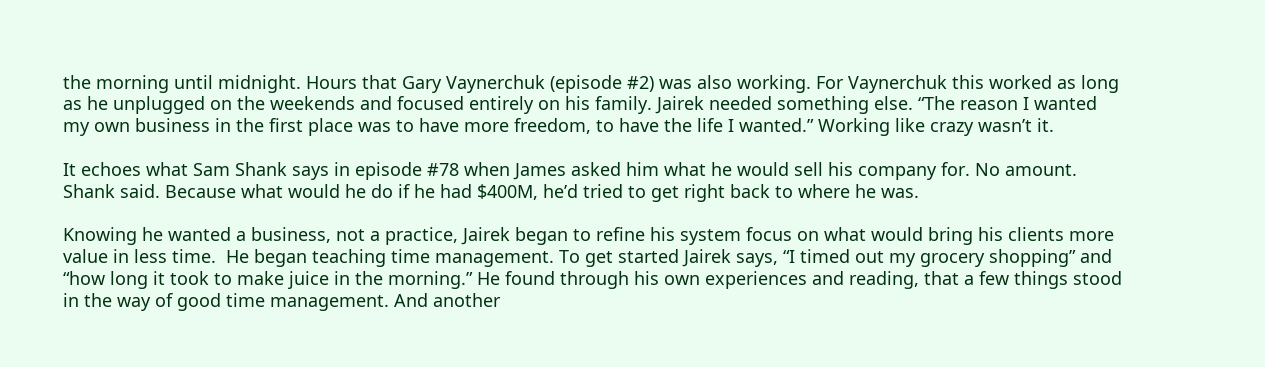the morning until midnight. Hours that Gary Vaynerchuk (episode #2) was also working. For Vaynerchuk this worked as long as he unplugged on the weekends and focused entirely on his family. Jairek needed something else. “The reason I wanted my own business in the first place was to have more freedom, to have the life I wanted.” Working like crazy wasn’t it.

It echoes what Sam Shank says in episode #78 when James asked him what he would sell his company for. No amount. Shank said. Because what would he do if he had $400M, he’d tried to get right back to where he was.

Knowing he wanted a business, not a practice, Jairek began to refine his system focus on what would bring his clients more value in less time.  He began teaching time management. To get started Jairek says, “I timed out my grocery shopping” and “how long it took to make juice in the morning.” He found through his own experiences and reading, that a few things stood in the way of good time management. And another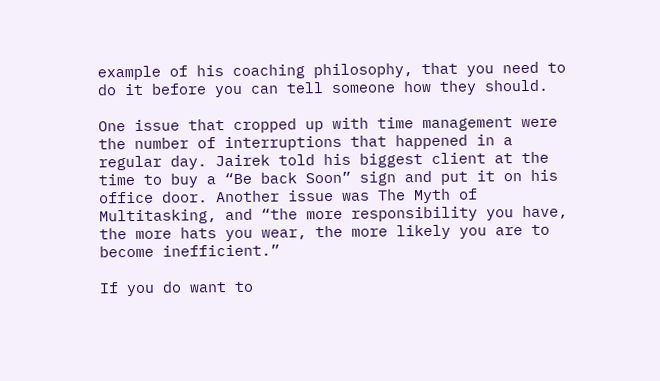example of his coaching philosophy, that you need to do it before you can tell someone how they should.

One issue that cropped up with time management were the number of interruptions that happened in a regular day. Jairek told his biggest client at the time to buy a “Be back Soon” sign and put it on his office door. Another issue was The Myth of Multitasking, and “the more responsibility you have, the more hats you wear, the more likely you are to become inefficient.”

If you do want to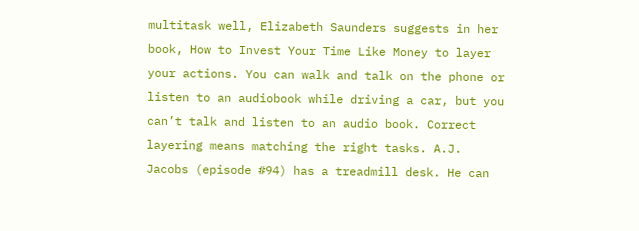multitask well, Elizabeth Saunders suggests in her book, How to Invest Your Time Like Money to layer your actions. You can walk and talk on the phone or listen to an audiobook while driving a car, but you can’t talk and listen to an audio book. Correct layering means matching the right tasks. A.J. Jacobs (episode #94) has a treadmill desk. He can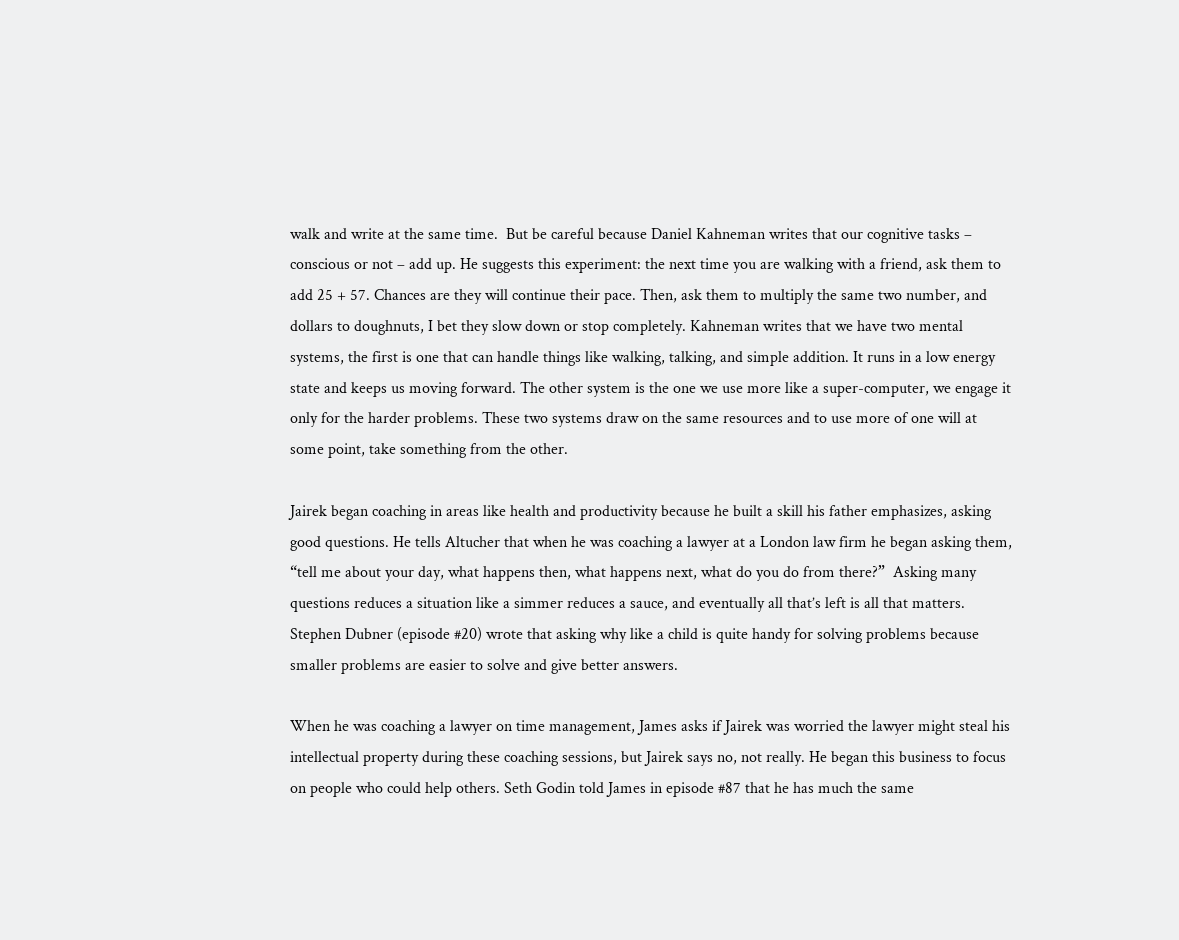walk and write at the same time.  But be careful because Daniel Kahneman writes that our cognitive tasks – conscious or not – add up. He suggests this experiment: the next time you are walking with a friend, ask them to add 25 + 57. Chances are they will continue their pace. Then, ask them to multiply the same two number, and dollars to doughnuts, I bet they slow down or stop completely. Kahneman writes that we have two mental systems, the first is one that can handle things like walking, talking, and simple addition. It runs in a low energy state and keeps us moving forward. The other system is the one we use more like a super-computer, we engage it only for the harder problems. These two systems draw on the same resources and to use more of one will at some point, take something from the other.

Jairek began coaching in areas like health and productivity because he built a skill his father emphasizes, asking good questions. He tells Altucher that when he was coaching a lawyer at a London law firm he began asking them, “tell me about your day, what happens then, what happens next, what do you do from there?”  Asking many questions reduces a situation like a simmer reduces a sauce, and eventually all that’s left is all that matters. Stephen Dubner (episode #20) wrote that asking why like a child is quite handy for solving problems because smaller problems are easier to solve and give better answers.

When he was coaching a lawyer on time management, James asks if Jairek was worried the lawyer might steal his intellectual property during these coaching sessions, but Jairek says no, not really. He began this business to focus on people who could help others. Seth Godin told James in episode #87 that he has much the same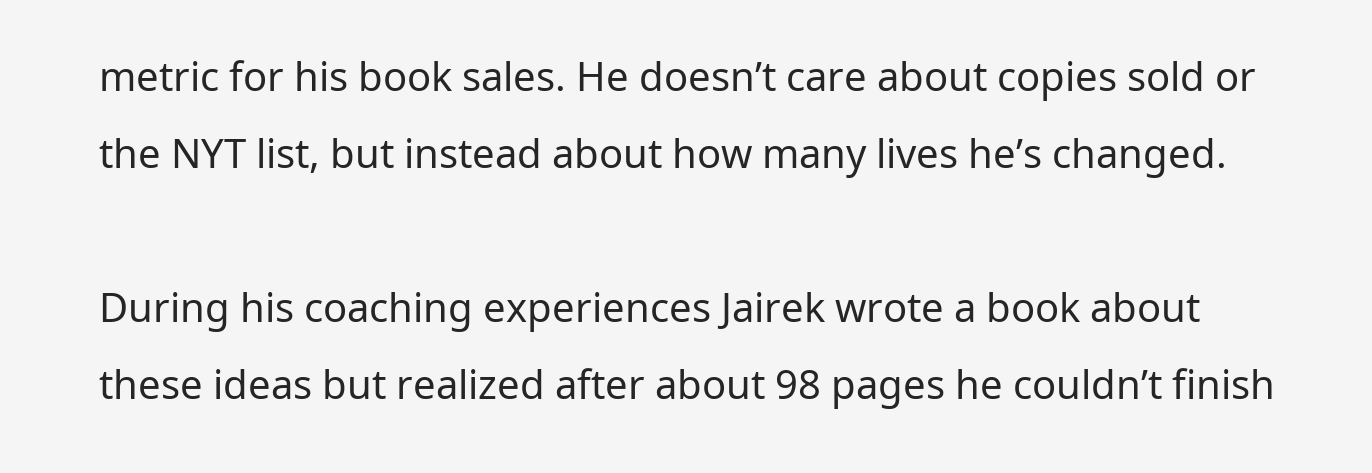metric for his book sales. He doesn’t care about copies sold or the NYT list, but instead about how many lives he’s changed.

During his coaching experiences Jairek wrote a book about these ideas but realized after about 98 pages he couldn’t finish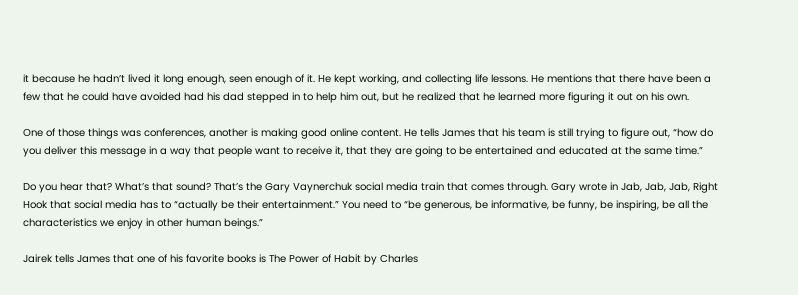it because he hadn’t lived it long enough, seen enough of it. He kept working, and collecting life lessons. He mentions that there have been a few that he could have avoided had his dad stepped in to help him out, but he realized that he learned more figuring it out on his own.

One of those things was conferences, another is making good online content. He tells James that his team is still trying to figure out, “how do you deliver this message in a way that people want to receive it, that they are going to be entertained and educated at the same time.”

Do you hear that? What’s that sound? That’s the Gary Vaynerchuk social media train that comes through. Gary wrote in Jab, Jab, Jab, Right Hook that social media has to “actually be their entertainment.” You need to “be generous, be informative, be funny, be inspiring, be all the characteristics we enjoy in other human beings.”

Jairek tells James that one of his favorite books is The Power of Habit by Charles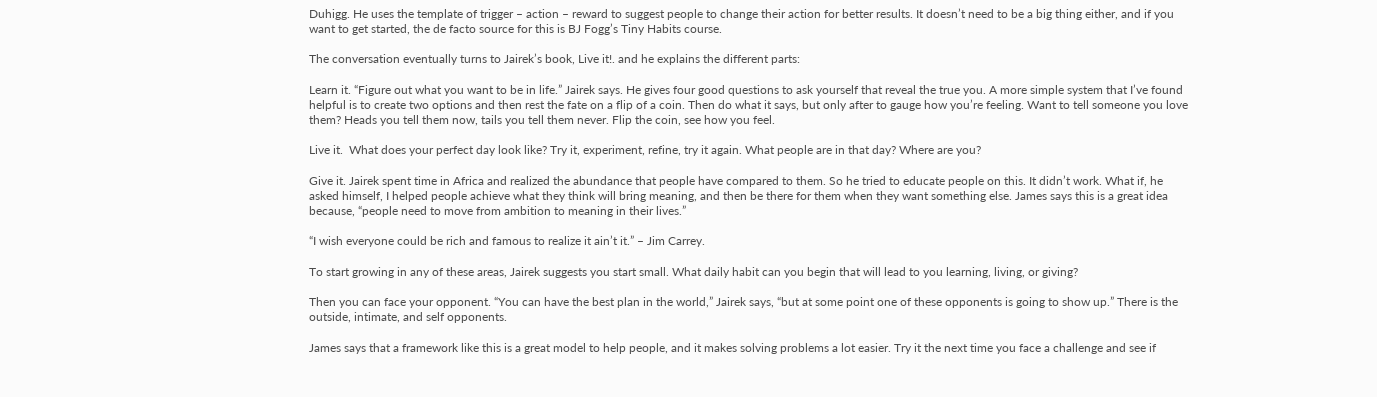Duhigg. He uses the template of trigger – action – reward to suggest people to change their action for better results. It doesn’t need to be a big thing either, and if you want to get started, the de facto source for this is BJ Fogg’s Tiny Habits course.

The conversation eventually turns to Jairek’s book, Live it!. and he explains the different parts:

Learn it. “Figure out what you want to be in life.” Jairek says. He gives four good questions to ask yourself that reveal the true you. A more simple system that I’ve found helpful is to create two options and then rest the fate on a flip of a coin. Then do what it says, but only after to gauge how you’re feeling. Want to tell someone you love them? Heads you tell them now, tails you tell them never. Flip the coin, see how you feel.

Live it.  What does your perfect day look like? Try it, experiment, refine, try it again. What people are in that day? Where are you?

Give it. Jairek spent time in Africa and realized the abundance that people have compared to them. So he tried to educate people on this. It didn’t work. What if, he asked himself, I helped people achieve what they think will bring meaning, and then be there for them when they want something else. James says this is a great idea because, “people need to move from ambition to meaning in their lives.”

“I wish everyone could be rich and famous to realize it ain’t it.” – Jim Carrey.

To start growing in any of these areas, Jairek suggests you start small. What daily habit can you begin that will lead to you learning, living, or giving?

Then you can face your opponent. “You can have the best plan in the world,” Jairek says, “but at some point one of these opponents is going to show up.” There is the outside, intimate, and self opponents.

James says that a framework like this is a great model to help people, and it makes solving problems a lot easier. Try it the next time you face a challenge and see if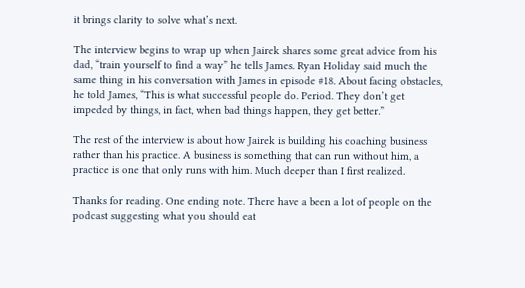it brings clarity to solve what’s next.

The interview begins to wrap up when Jairek shares some great advice from his dad, “train yourself to find a way” he tells James. Ryan Holiday said much the same thing in his conversation with James in episode #18. About facing obstacles, he told James, “This is what successful people do. Period. They don’t get impeded by things, in fact, when bad things happen, they get better.”

The rest of the interview is about how Jairek is building his coaching business rather than his practice. A business is something that can run without him, a practice is one that only runs with him. Much deeper than I first realized.

Thanks for reading. One ending note. There have a been a lot of people on the podcast suggesting what you should eat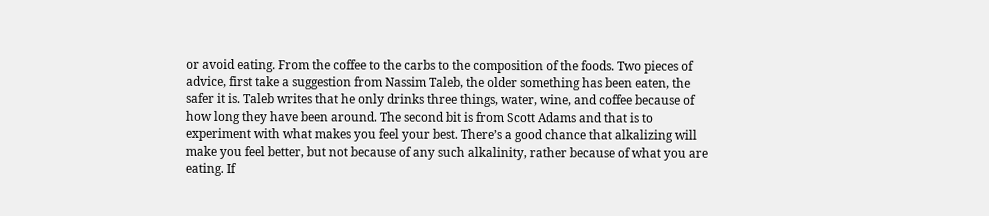or avoid eating. From the coffee to the carbs to the composition of the foods. Two pieces of advice, first take a suggestion from Nassim Taleb, the older something has been eaten, the safer it is. Taleb writes that he only drinks three things, water, wine, and coffee because of how long they have been around. The second bit is from Scott Adams and that is to experiment with what makes you feel your best. There’s a good chance that alkalizing will make you feel better, but not because of any such alkalinity, rather because of what you are eating. If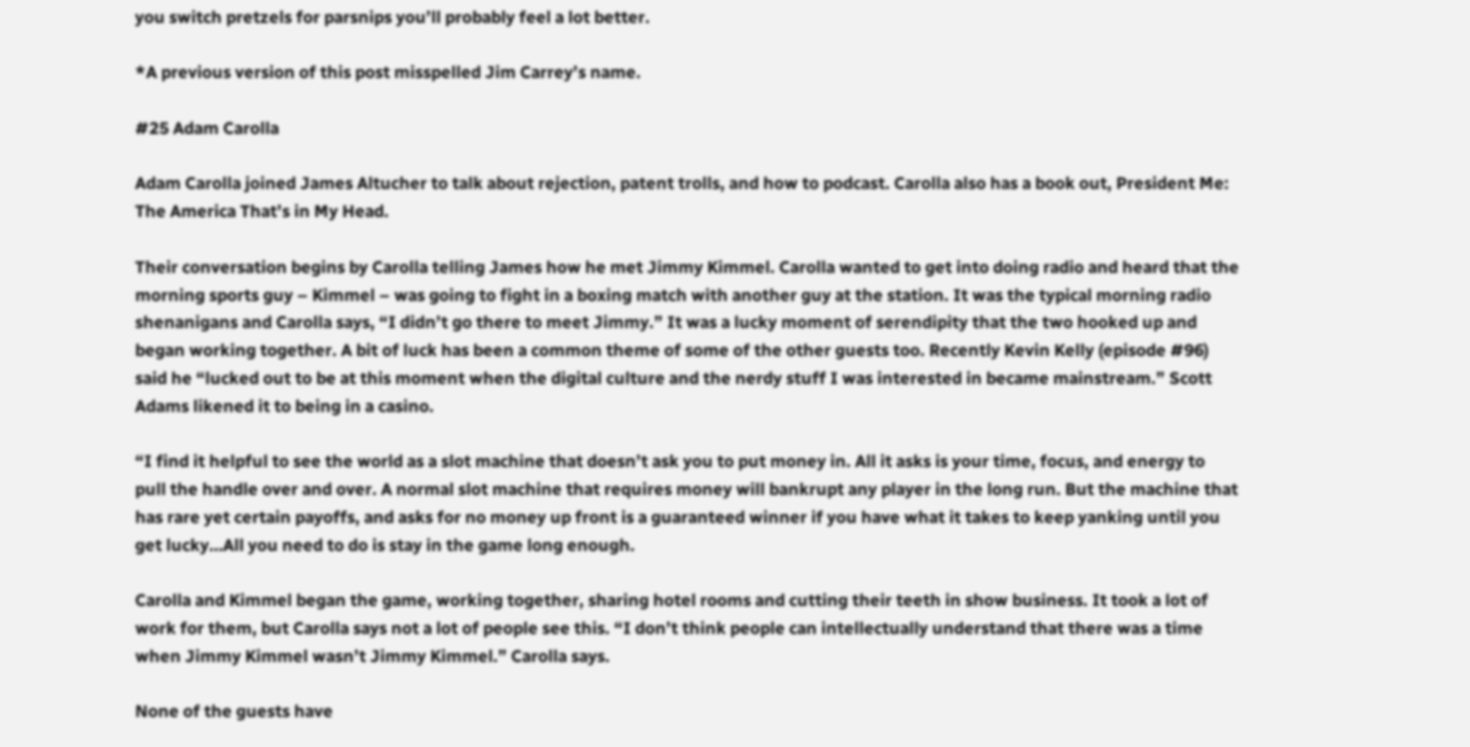you switch pretzels for parsnips you’ll probably feel a lot better.

*A previous version of this post misspelled Jim Carrey’s name.

#25 Adam Carolla

Adam Carolla joined James Altucher to talk about rejection, patent trolls, and how to podcast. Carolla also has a book out, President Me: The America That’s in My Head.

Their conversation begins by Carolla telling James how he met Jimmy Kimmel. Carolla wanted to get into doing radio and heard that the morning sports guy – Kimmel – was going to fight in a boxing match with another guy at the station. It was the typical morning radio shenanigans and Carolla says, “I didn’t go there to meet Jimmy.” It was a lucky moment of serendipity that the two hooked up and began working together. A bit of luck has been a common theme of some of the other guests too. Recently Kevin Kelly (episode #96) said he “lucked out to be at this moment when the digital culture and the nerdy stuff I was interested in became mainstream.” Scott Adams likened it to being in a casino.

“I find it helpful to see the world as a slot machine that doesn’t ask you to put money in. All it asks is your time, focus, and energy to pull the handle over and over. A normal slot machine that requires money will bankrupt any player in the long run. But the machine that has rare yet certain payoffs, and asks for no money up front is a guaranteed winner if you have what it takes to keep yanking until you get lucky…All you need to do is stay in the game long enough.

Carolla and Kimmel began the game, working together, sharing hotel rooms and cutting their teeth in show business. It took a lot of work for them, but Carolla says not a lot of people see this. “I don’t think people can intellectually understand that there was a time when Jimmy Kimmel wasn’t Jimmy Kimmel.” Carolla says.

None of the guests have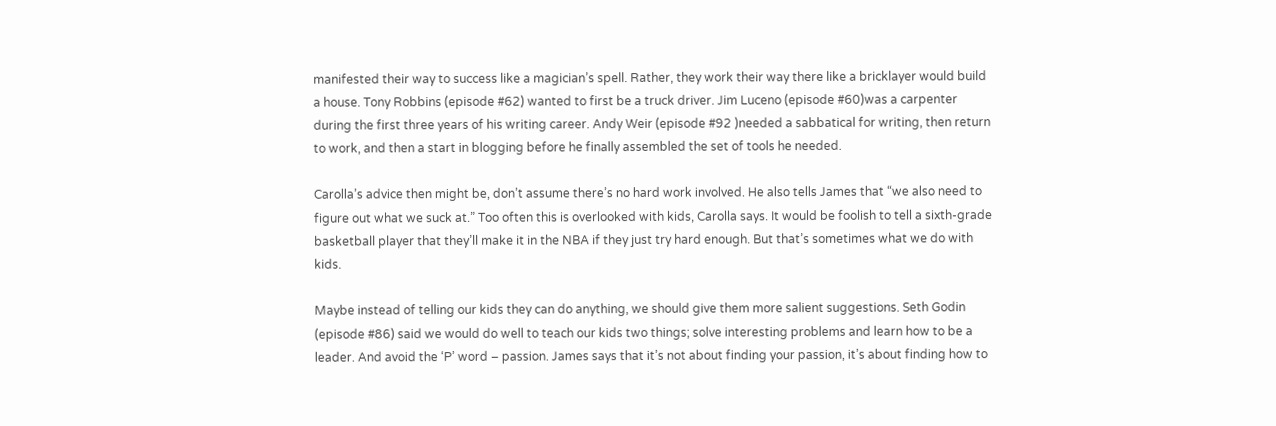manifested their way to success like a magician’s spell. Rather, they work their way there like a bricklayer would build a house. Tony Robbins (episode #62) wanted to first be a truck driver. Jim Luceno (episode #60)was a carpenter during the first three years of his writing career. Andy Weir (episode #92 )needed a sabbatical for writing, then return to work, and then a start in blogging before he finally assembled the set of tools he needed.

Carolla’s advice then might be, don’t assume there’s no hard work involved. He also tells James that “we also need to figure out what we suck at.” Too often this is overlooked with kids, Carolla says. It would be foolish to tell a sixth-grade basketball player that they’ll make it in the NBA if they just try hard enough. But that’s sometimes what we do with kids.

Maybe instead of telling our kids they can do anything, we should give them more salient suggestions. Seth Godin (episode #86) said we would do well to teach our kids two things; solve interesting problems and learn how to be a leader. And avoid the ‘P’ word – passion. James says that it’s not about finding your passion, it’s about finding how to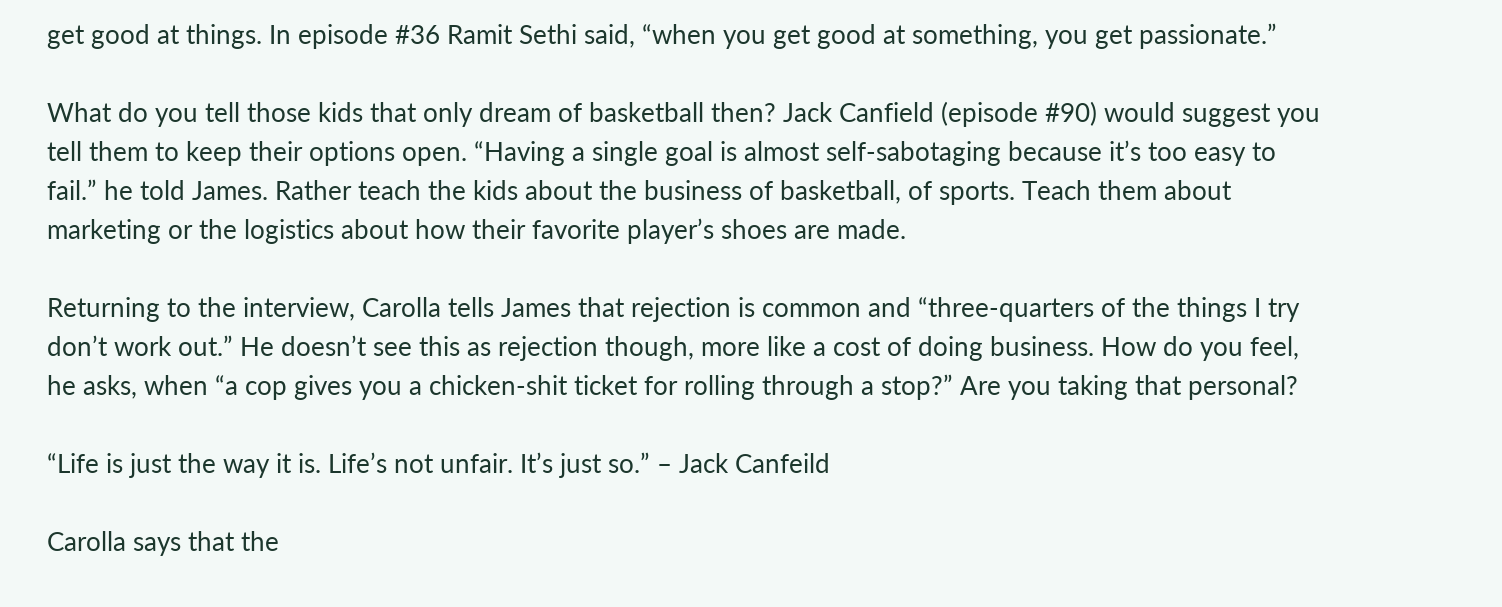get good at things. In episode #36 Ramit Sethi said, “when you get good at something, you get passionate.”

What do you tell those kids that only dream of basketball then? Jack Canfield (episode #90) would suggest you tell them to keep their options open. “Having a single goal is almost self-sabotaging because it’s too easy to fail.” he told James. Rather teach the kids about the business of basketball, of sports. Teach them about marketing or the logistics about how their favorite player’s shoes are made.

Returning to the interview, Carolla tells James that rejection is common and “three-quarters of the things I try don’t work out.” He doesn’t see this as rejection though, more like a cost of doing business. How do you feel, he asks, when “a cop gives you a chicken-shit ticket for rolling through a stop?” Are you taking that personal?

“Life is just the way it is. Life’s not unfair. It’s just so.” – Jack Canfeild

Carolla says that the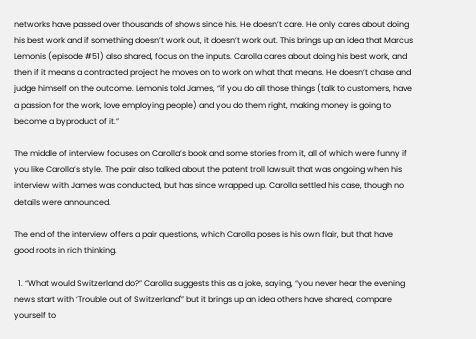networks have passed over thousands of shows since his. He doesn’t care. He only cares about doing his best work and if something doesn’t work out, it doesn’t work out. This brings up an idea that Marcus Lemonis (episode #51) also shared, focus on the inputs. Carolla cares about doing his best work, and then if it means a contracted project he moves on to work on what that means. He doesn’t chase and judge himself on the outcome. Lemonis told James, “if you do all those things (talk to customers, have a passion for the work, love employing people) and you do them right, making money is going to become a byproduct of it.”

The middle of interview focuses on Carolla’s book and some stories from it, all of which were funny if you like Carolla’s style. The pair also talked about the patent troll lawsuit that was ongoing when his interview with James was conducted, but has since wrapped up. Carolla settled his case, though no details were announced.

The end of the interview offers a pair questions, which Carolla poses is his own flair, but that have good roots in rich thinking.

  1. “What would Switzerland do?” Carolla suggests this as a joke, saying, “you never hear the evening news start with ‘Trouble out of Switzerland'” but it brings up an idea others have shared, compare yourself to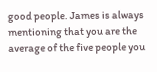good people. James is always mentioning that you are the average of the five people you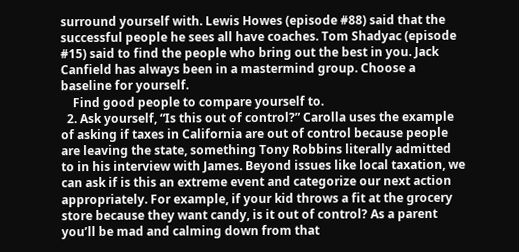surround yourself with. Lewis Howes (episode #88) said that the successful people he sees all have coaches. Tom Shadyac (episode #15) said to find the people who bring out the best in you. Jack Canfield has always been in a mastermind group. Choose a baseline for yourself.
    Find good people to compare yourself to.
  2. Ask yourself, “Is this out of control?” Carolla uses the example of asking if taxes in California are out of control because people are leaving the state, something Tony Robbins literally admitted to in his interview with James. Beyond issues like local taxation, we can ask if is this an extreme event and categorize our next action appropriately. For example, if your kid throws a fit at the grocery store because they want candy, is it out of control? As a parent you’ll be mad and calming down from that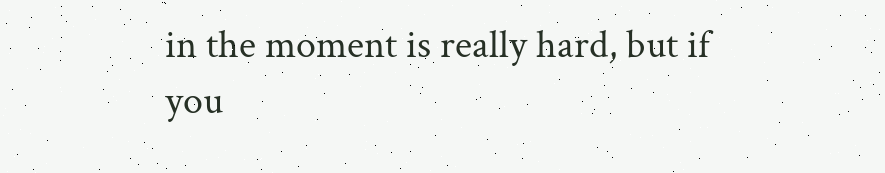in the moment is really hard, but if you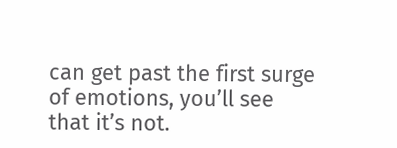can get past the first surge of emotions, you’ll see that it’s not.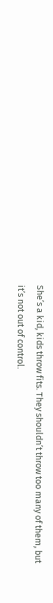She’s a kid, kids throw fits. They shouldn’t throw too many of them, but it’s not out of control.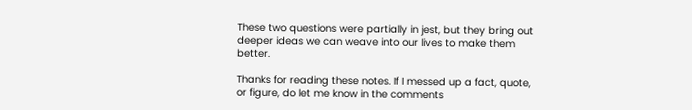These two questions were partially in jest, but they bring out deeper ideas we can weave into our lives to make them better.

Thanks for reading these notes. If I messed up a fact, quote, or figure, do let me know in the comments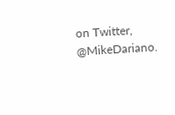on Twitter, @MikeDariano.